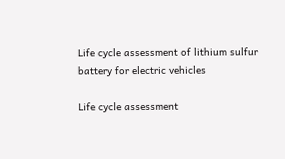Life cycle assessment of lithium sulfur battery for electric vehicles

Life cycle assessment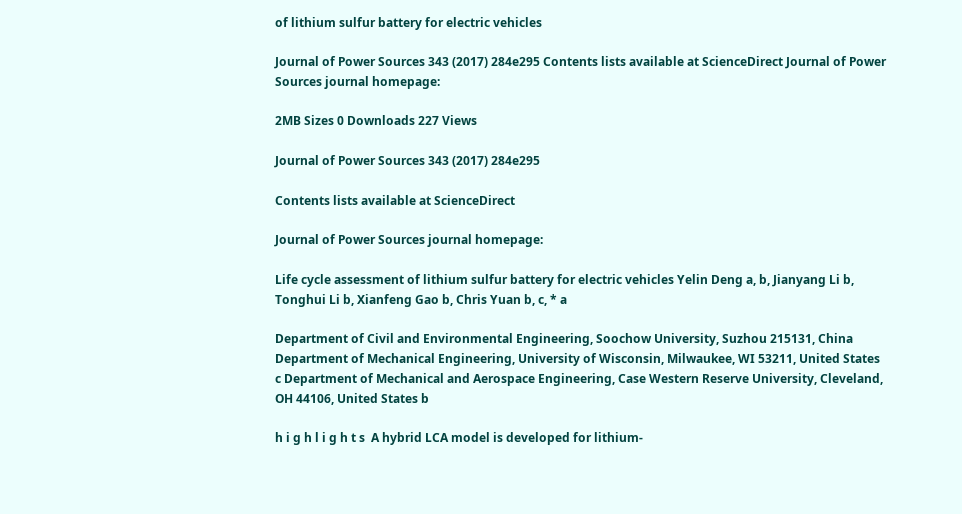of lithium sulfur battery for electric vehicles

Journal of Power Sources 343 (2017) 284e295 Contents lists available at ScienceDirect Journal of Power Sources journal homepage:

2MB Sizes 0 Downloads 227 Views

Journal of Power Sources 343 (2017) 284e295

Contents lists available at ScienceDirect

Journal of Power Sources journal homepage:

Life cycle assessment of lithium sulfur battery for electric vehicles Yelin Deng a, b, Jianyang Li b, Tonghui Li b, Xianfeng Gao b, Chris Yuan b, c, * a

Department of Civil and Environmental Engineering, Soochow University, Suzhou 215131, China Department of Mechanical Engineering, University of Wisconsin, Milwaukee, WI 53211, United States c Department of Mechanical and Aerospace Engineering, Case Western Reserve University, Cleveland, OH 44106, United States b

h i g h l i g h t s  A hybrid LCA model is developed for lithium-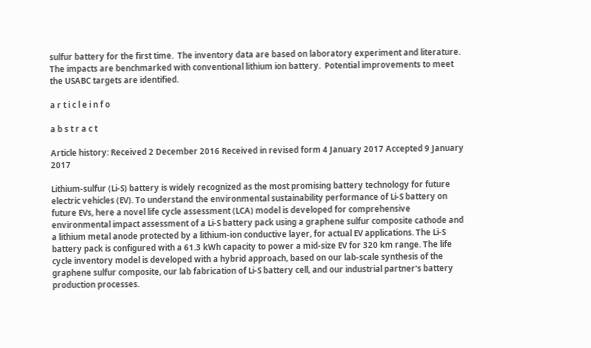sulfur battery for the first time.  The inventory data are based on laboratory experiment and literature.  The impacts are benchmarked with conventional lithium ion battery.  Potential improvements to meet the USABC targets are identified.

a r t i c l e i n f o

a b s t r a c t

Article history: Received 2 December 2016 Received in revised form 4 January 2017 Accepted 9 January 2017

Lithium-sulfur (Li-S) battery is widely recognized as the most promising battery technology for future electric vehicles (EV). To understand the environmental sustainability performance of Li-S battery on future EVs, here a novel life cycle assessment (LCA) model is developed for comprehensive environmental impact assessment of a Li-S battery pack using a graphene sulfur composite cathode and a lithium metal anode protected by a lithium-ion conductive layer, for actual EV applications. The Li-S battery pack is configured with a 61.3 kWh capacity to power a mid-size EV for 320 km range. The life cycle inventory model is developed with a hybrid approach, based on our lab-scale synthesis of the graphene sulfur composite, our lab fabrication of Li-S battery cell, and our industrial partner's battery production processes.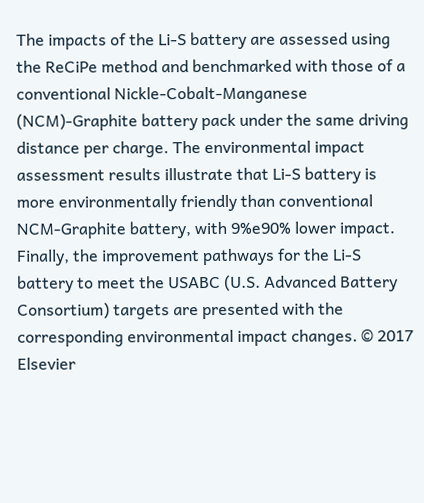The impacts of the Li-S battery are assessed using the ReCiPe method and benchmarked with those of a conventional Nickle-Cobalt-Manganese (NCM)-Graphite battery pack under the same driving distance per charge. The environmental impact assessment results illustrate that Li-S battery is more environmentally friendly than conventional NCM-Graphite battery, with 9%e90% lower impact. Finally, the improvement pathways for the Li-S battery to meet the USABC (U.S. Advanced Battery Consortium) targets are presented with the corresponding environmental impact changes. © 2017 Elsevier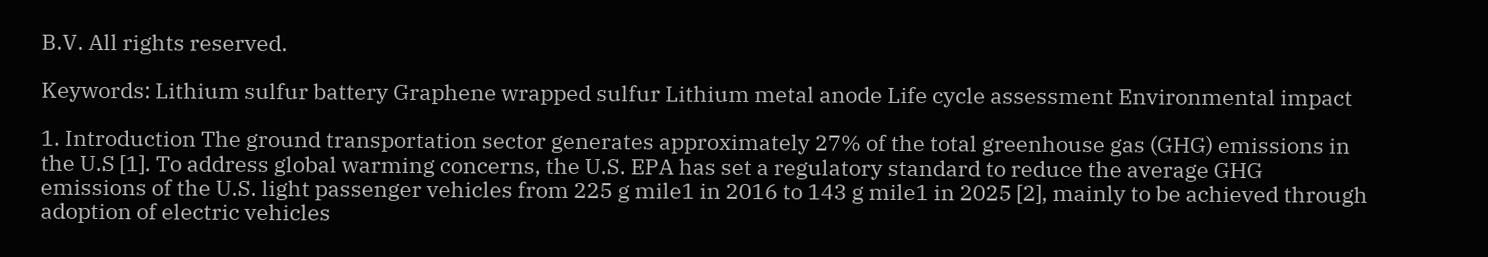B.V. All rights reserved.

Keywords: Lithium sulfur battery Graphene wrapped sulfur Lithium metal anode Life cycle assessment Environmental impact

1. Introduction The ground transportation sector generates approximately 27% of the total greenhouse gas (GHG) emissions in the U.S [1]. To address global warming concerns, the U.S. EPA has set a regulatory standard to reduce the average GHG emissions of the U.S. light passenger vehicles from 225 g mile1 in 2016 to 143 g mile1 in 2025 [2], mainly to be achieved through adoption of electric vehicles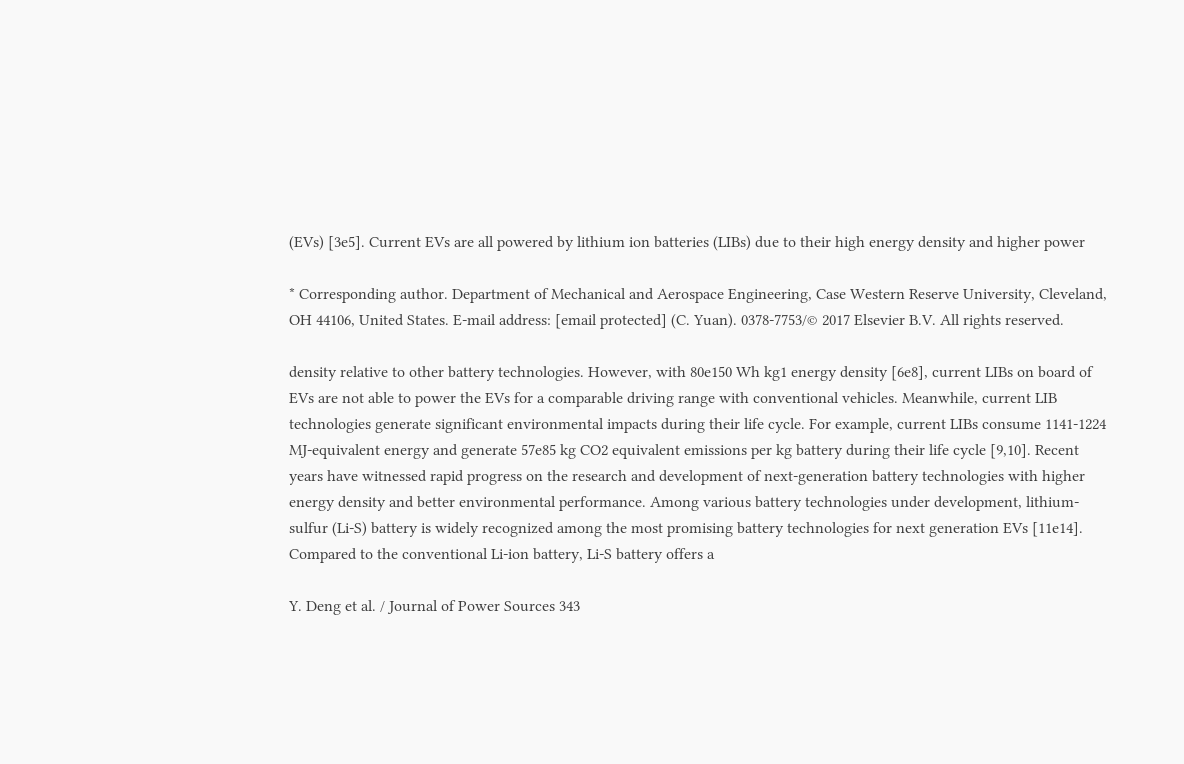(EVs) [3e5]. Current EVs are all powered by lithium ion batteries (LIBs) due to their high energy density and higher power

* Corresponding author. Department of Mechanical and Aerospace Engineering, Case Western Reserve University, Cleveland, OH 44106, United States. E-mail address: [email protected] (C. Yuan). 0378-7753/© 2017 Elsevier B.V. All rights reserved.

density relative to other battery technologies. However, with 80e150 Wh kg1 energy density [6e8], current LIBs on board of EVs are not able to power the EVs for a comparable driving range with conventional vehicles. Meanwhile, current LIB technologies generate significant environmental impacts during their life cycle. For example, current LIBs consume 1141-1224 MJ-equivalent energy and generate 57e85 kg CO2 equivalent emissions per kg battery during their life cycle [9,10]. Recent years have witnessed rapid progress on the research and development of next-generation battery technologies with higher energy density and better environmental performance. Among various battery technologies under development, lithium-sulfur (Li-S) battery is widely recognized among the most promising battery technologies for next generation EVs [11e14]. Compared to the conventional Li-ion battery, Li-S battery offers a

Y. Deng et al. / Journal of Power Sources 343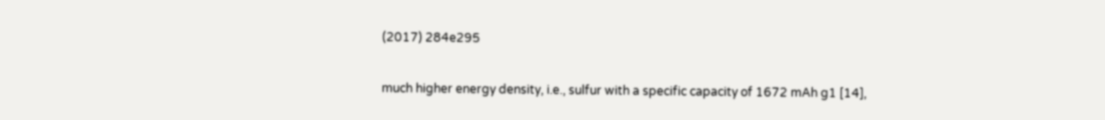(2017) 284e295

much higher energy density, i.e., sulfur with a specific capacity of 1672 mAh g1 [14],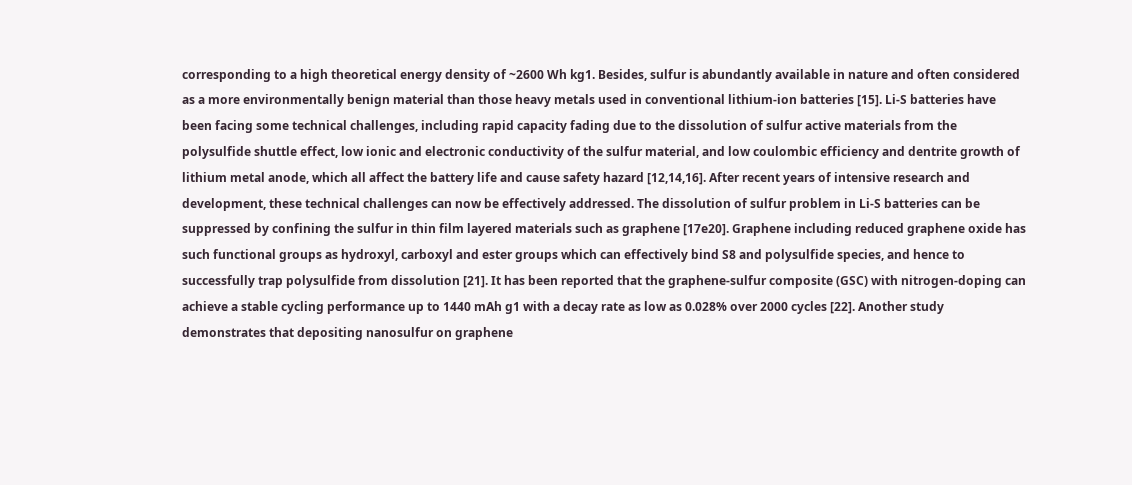corresponding to a high theoretical energy density of ~2600 Wh kg1. Besides, sulfur is abundantly available in nature and often considered as a more environmentally benign material than those heavy metals used in conventional lithium-ion batteries [15]. Li-S batteries have been facing some technical challenges, including rapid capacity fading due to the dissolution of sulfur active materials from the polysulfide shuttle effect, low ionic and electronic conductivity of the sulfur material, and low coulombic efficiency and dentrite growth of lithium metal anode, which all affect the battery life and cause safety hazard [12,14,16]. After recent years of intensive research and development, these technical challenges can now be effectively addressed. The dissolution of sulfur problem in Li-S batteries can be suppressed by confining the sulfur in thin film layered materials such as graphene [17e20]. Graphene including reduced graphene oxide has such functional groups as hydroxyl, carboxyl and ester groups which can effectively bind S8 and polysulfide species, and hence to successfully trap polysulfide from dissolution [21]. It has been reported that the graphene-sulfur composite (GSC) with nitrogen-doping can achieve a stable cycling performance up to 1440 mAh g1 with a decay rate as low as 0.028% over 2000 cycles [22]. Another study demonstrates that depositing nanosulfur on graphene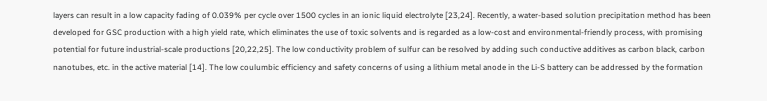layers can result in a low capacity fading of 0.039% per cycle over 1500 cycles in an ionic liquid electrolyte [23,24]. Recently, a water-based solution precipitation method has been developed for GSC production with a high yield rate, which eliminates the use of toxic solvents and is regarded as a low-cost and environmental-friendly process, with promising potential for future industrial-scale productions [20,22,25]. The low conductivity problem of sulfur can be resolved by adding such conductive additives as carbon black, carbon nanotubes, etc. in the active material [14]. The low coulumbic efficiency and safety concerns of using a lithium metal anode in the Li-S battery can be addressed by the formation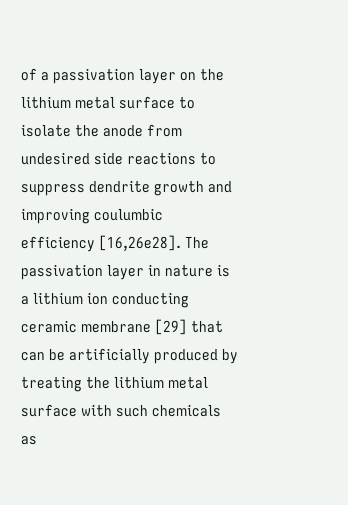of a passivation layer on the lithium metal surface to isolate the anode from undesired side reactions to suppress dendrite growth and improving coulumbic efficiency [16,26e28]. The passivation layer in nature is a lithium ion conducting ceramic membrane [29] that can be artificially produced by treating the lithium metal surface with such chemicals as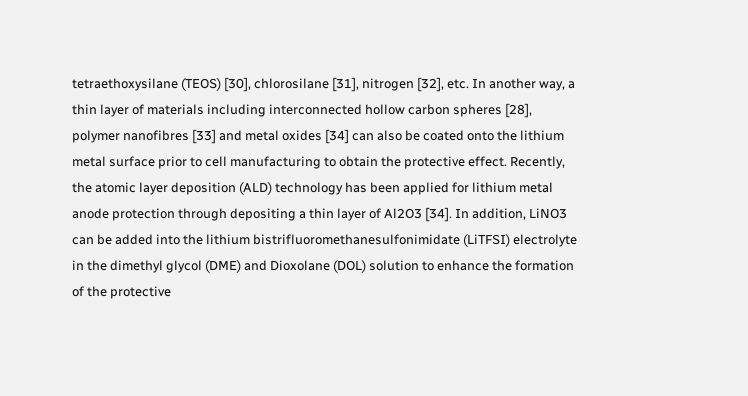tetraethoxysilane (TEOS) [30], chlorosilane [31], nitrogen [32], etc. In another way, a thin layer of materials including interconnected hollow carbon spheres [28], polymer nanofibres [33] and metal oxides [34] can also be coated onto the lithium metal surface prior to cell manufacturing to obtain the protective effect. Recently, the atomic layer deposition (ALD) technology has been applied for lithium metal anode protection through depositing a thin layer of Al2O3 [34]. In addition, LiNO3 can be added into the lithium bistrifluoromethanesulfonimidate (LiTFSI) electrolyte in the dimethyl glycol (DME) and Dioxolane (DOL) solution to enhance the formation of the protective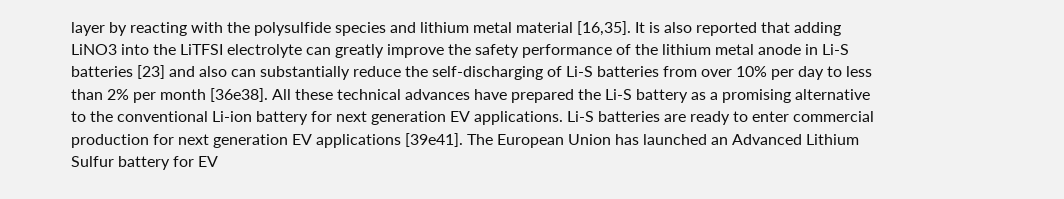layer by reacting with the polysulfide species and lithium metal material [16,35]. It is also reported that adding LiNO3 into the LiTFSI electrolyte can greatly improve the safety performance of the lithium metal anode in Li-S batteries [23] and also can substantially reduce the self-discharging of Li-S batteries from over 10% per day to less than 2% per month [36e38]. All these technical advances have prepared the Li-S battery as a promising alternative to the conventional Li-ion battery for next generation EV applications. Li-S batteries are ready to enter commercial production for next generation EV applications [39e41]. The European Union has launched an Advanced Lithium Sulfur battery for EV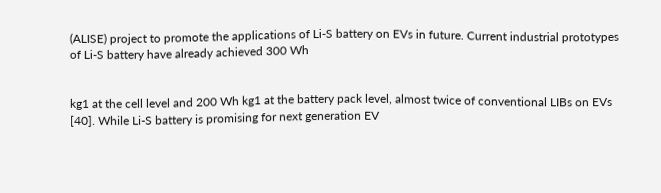(ALISE) project to promote the applications of Li-S battery on EVs in future. Current industrial prototypes of Li-S battery have already achieved 300 Wh


kg1 at the cell level and 200 Wh kg1 at the battery pack level, almost twice of conventional LIBs on EVs [40]. While Li-S battery is promising for next generation EV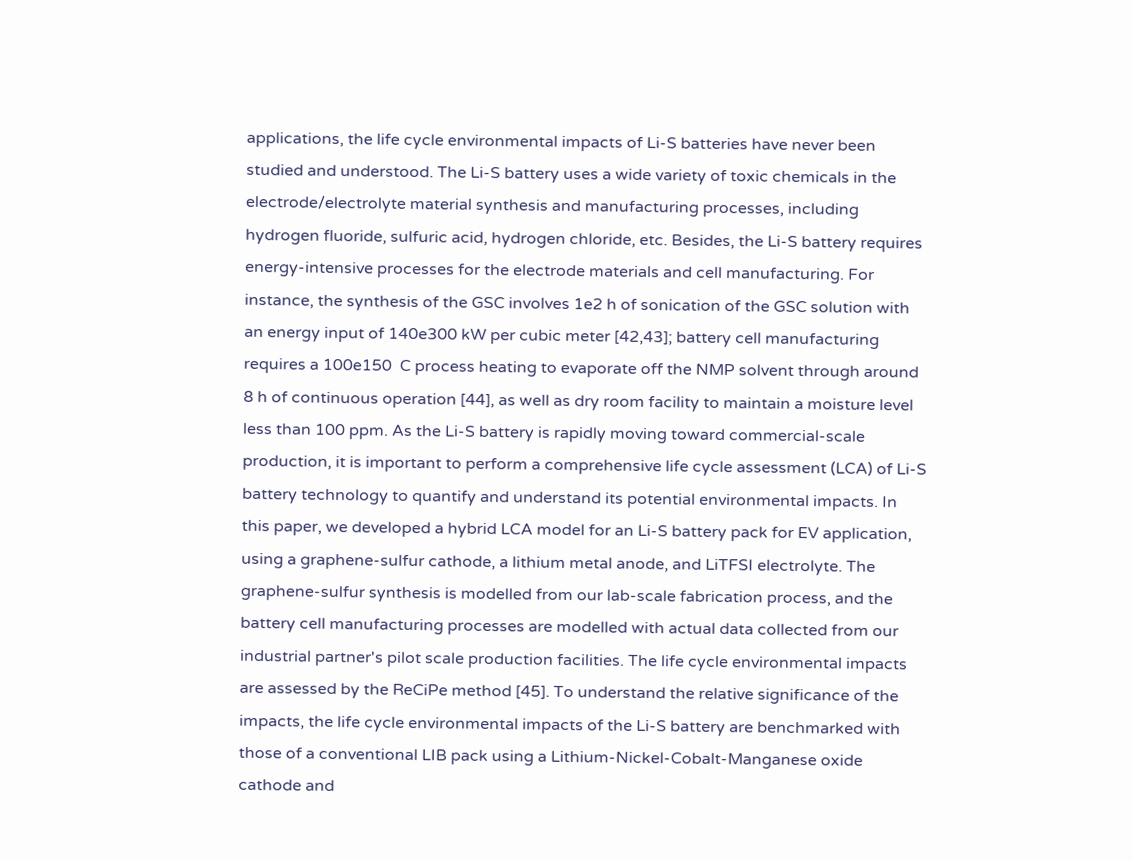applications, the life cycle environmental impacts of Li-S batteries have never been studied and understood. The Li-S battery uses a wide variety of toxic chemicals in the electrode/electrolyte material synthesis and manufacturing processes, including hydrogen fluoride, sulfuric acid, hydrogen chloride, etc. Besides, the Li-S battery requires energy-intensive processes for the electrode materials and cell manufacturing. For instance, the synthesis of the GSC involves 1e2 h of sonication of the GSC solution with an energy input of 140e300 kW per cubic meter [42,43]; battery cell manufacturing requires a 100e150  C process heating to evaporate off the NMP solvent through around 8 h of continuous operation [44], as well as dry room facility to maintain a moisture level less than 100 ppm. As the Li-S battery is rapidly moving toward commercial-scale production, it is important to perform a comprehensive life cycle assessment (LCA) of Li-S battery technology to quantify and understand its potential environmental impacts. In this paper, we developed a hybrid LCA model for an Li-S battery pack for EV application, using a graphene-sulfur cathode, a lithium metal anode, and LiTFSI electrolyte. The graphene-sulfur synthesis is modelled from our lab-scale fabrication process, and the battery cell manufacturing processes are modelled with actual data collected from our industrial partner's pilot scale production facilities. The life cycle environmental impacts are assessed by the ReCiPe method [45]. To understand the relative significance of the impacts, the life cycle environmental impacts of the Li-S battery are benchmarked with those of a conventional LIB pack using a Lithium-Nickel-Cobalt-Manganese oxide cathode and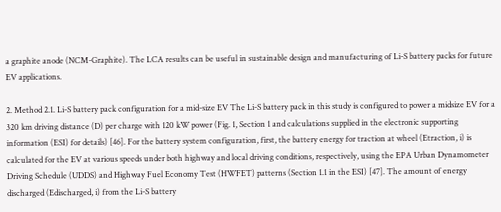a graphite anode (NCM-Graphite). The LCA results can be useful in sustainable design and manufacturing of Li-S battery packs for future EV applications.

2. Method 2.1. Li-S battery pack configuration for a mid-size EV The Li-S battery pack in this study is configured to power a midsize EV for a 320 km driving distance (D) per charge with 120 kW power (Fig. 1, Section 1 and calculations supplied in the electronic supporting information (ESI) for details) [46]. For the battery system configuration, first, the battery energy for traction at wheel (Etraction, i) is calculated for the EV at various speeds under both highway and local driving conditions, respectively, using the EPA Urban Dynamometer Driving Schedule (UDDS) and Highway Fuel Economy Test (HWFET) patterns (Section 1.1 in the ESI) [47]. The amount of energy discharged (Edischarged, i) from the Li-S battery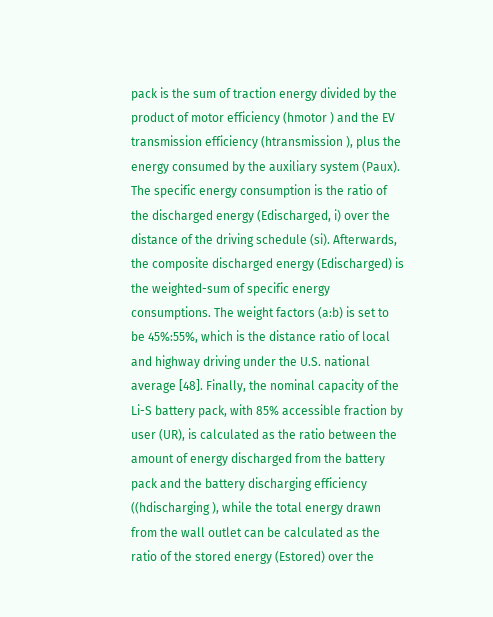pack is the sum of traction energy divided by the product of motor efficiency (hmotor ) and the EV transmission efficiency (htransmission ), plus the energy consumed by the auxiliary system (Paux). The specific energy consumption is the ratio of the discharged energy (Edischarged, i) over the distance of the driving schedule (si). Afterwards, the composite discharged energy (Edischarged) is the weighted-sum of specific energy consumptions. The weight factors (a:b) is set to be 45%:55%, which is the distance ratio of local and highway driving under the U.S. national average [48]. Finally, the nominal capacity of the Li-S battery pack, with 85% accessible fraction by user (UR), is calculated as the ratio between the amount of energy discharged from the battery pack and the battery discharging efficiency ((hdischarging ), while the total energy drawn from the wall outlet can be calculated as the ratio of the stored energy (Estored) over the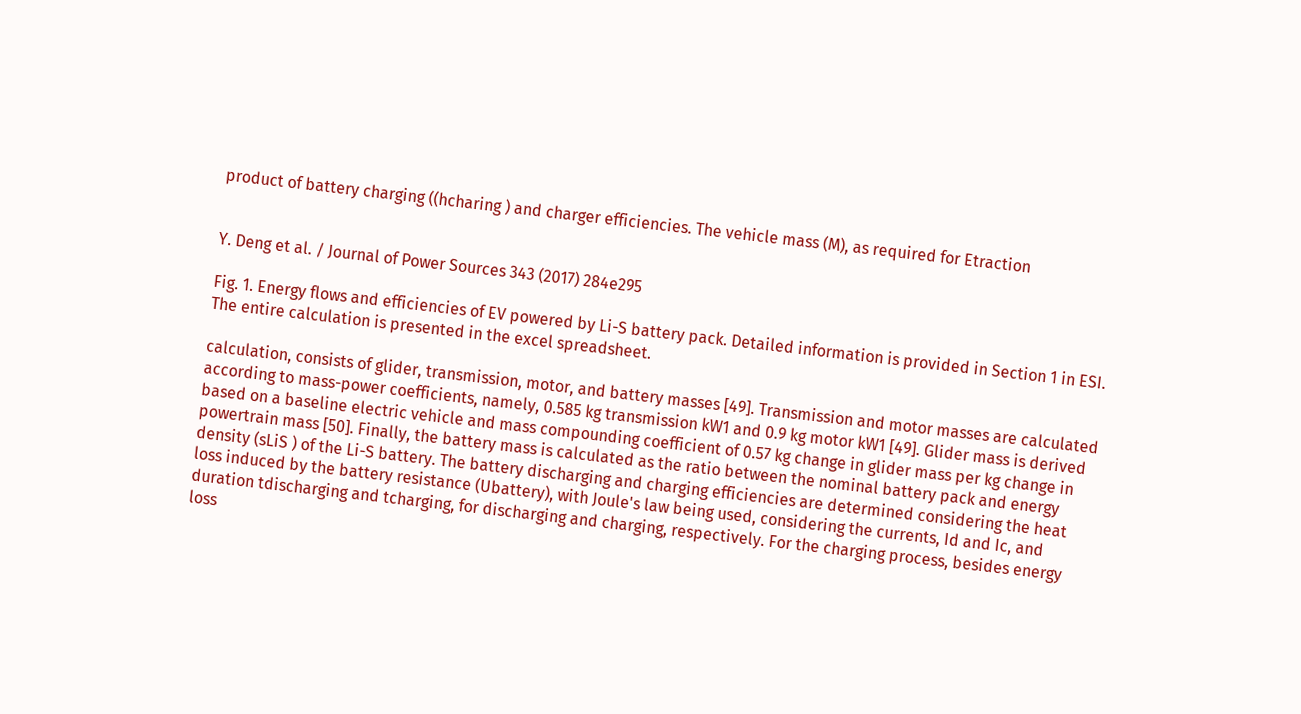product of battery charging ((hcharing ) and charger efficiencies. The vehicle mass (M), as required for Etraction


Y. Deng et al. / Journal of Power Sources 343 (2017) 284e295

Fig. 1. Energy flows and efficiencies of EV powered by Li-S battery pack. Detailed information is provided in Section 1 in ESI. The entire calculation is presented in the excel spreadsheet.

calculation, consists of glider, transmission, motor, and battery masses [49]. Transmission and motor masses are calculated according to mass-power coefficients, namely, 0.585 kg transmission kW1 and 0.9 kg motor kW1 [49]. Glider mass is derived based on a baseline electric vehicle and mass compounding coefficient of 0.57 kg change in glider mass per kg change in powertrain mass [50]. Finally, the battery mass is calculated as the ratio between the nominal battery pack and energy density (sLiS ) of the Li-S battery. The battery discharging and charging efficiencies are determined considering the heat loss induced by the battery resistance (Ubattery), with Joule's law being used, considering the currents, Id and Ic, and duration tdischarging and tcharging, for discharging and charging, respectively. For the charging process, besides energy loss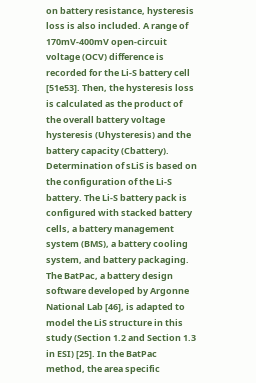on battery resistance, hysteresis loss is also included. A range of 170mV-400mV open-circuit voltage (OCV) difference is recorded for the Li-S battery cell [51e53]. Then, the hysteresis loss is calculated as the product of the overall battery voltage hysteresis (Uhysteresis) and the battery capacity (Cbattery). Determination of sLiS is based on the configuration of the Li-S battery. The Li-S battery pack is configured with stacked battery cells, a battery management system (BMS), a battery cooling system, and battery packaging. The BatPac, a battery design software developed by Argonne National Lab [46], is adapted to model the LiS structure in this study (Section 1.2 and Section 1.3 in ESI) [25]. In the BatPac method, the area specific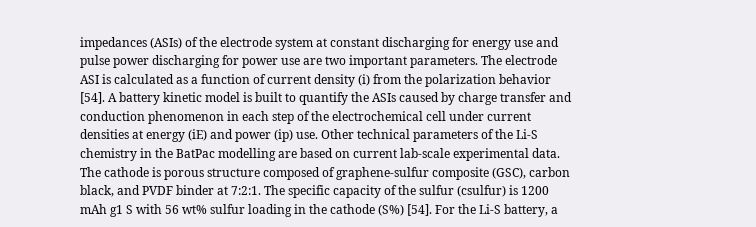impedances (ASIs) of the electrode system at constant discharging for energy use and pulse power discharging for power use are two important parameters. The electrode ASI is calculated as a function of current density (i) from the polarization behavior [54]. A battery kinetic model is built to quantify the ASIs caused by charge transfer and conduction phenomenon in each step of the electrochemical cell under current densities at energy (iE) and power (ip) use. Other technical parameters of the Li-S chemistry in the BatPac modelling are based on current lab-scale experimental data. The cathode is porous structure composed of graphene-sulfur composite (GSC), carbon black, and PVDF binder at 7:2:1. The specific capacity of the sulfur (csulfur) is 1200 mAh g1 S with 56 wt% sulfur loading in the cathode (S%) [54]. For the Li-S battery, a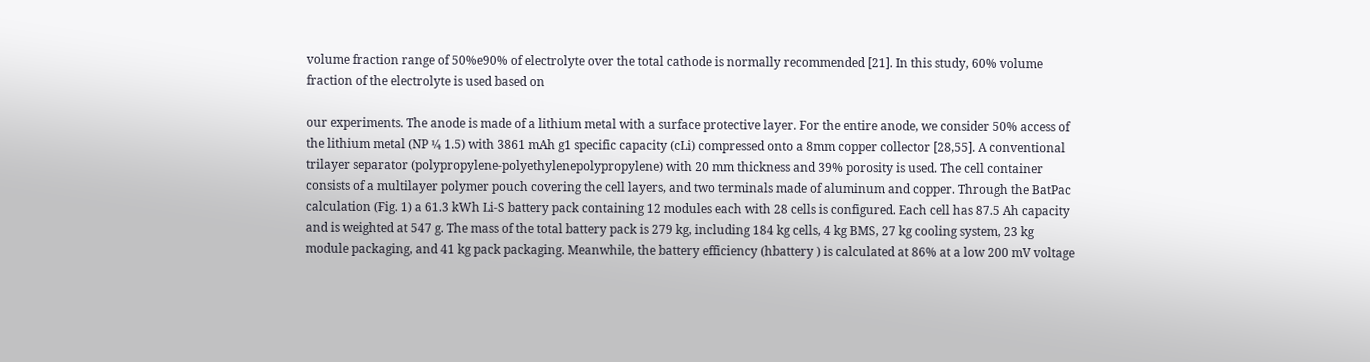volume fraction range of 50%e90% of electrolyte over the total cathode is normally recommended [21]. In this study, 60% volume fraction of the electrolyte is used based on

our experiments. The anode is made of a lithium metal with a surface protective layer. For the entire anode, we consider 50% access of the lithium metal (NP ¼ 1.5) with 3861 mAh g1 specific capacity (cLi) compressed onto a 8mm copper collector [28,55]. A conventional trilayer separator (polypropylene-polyethylenepolypropylene) with 20 mm thickness and 39% porosity is used. The cell container consists of a multilayer polymer pouch covering the cell layers, and two terminals made of aluminum and copper. Through the BatPac calculation (Fig. 1) a 61.3 kWh Li-S battery pack containing 12 modules each with 28 cells is configured. Each cell has 87.5 Ah capacity and is weighted at 547 g. The mass of the total battery pack is 279 kg, including 184 kg cells, 4 kg BMS, 27 kg cooling system, 23 kg module packaging, and 41 kg pack packaging. Meanwhile, the battery efficiency (hbattery ) is calculated at 86% at a low 200 mV voltage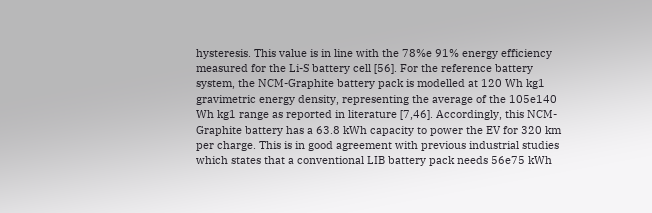hysteresis. This value is in line with the 78%e 91% energy efficiency measured for the Li-S battery cell [56]. For the reference battery system, the NCM-Graphite battery pack is modelled at 120 Wh kg1 gravimetric energy density, representing the average of the 105e140 Wh kg1 range as reported in literature [7,46]. Accordingly, this NCM-Graphite battery has a 63.8 kWh capacity to power the EV for 320 km per charge. This is in good agreement with previous industrial studies which states that a conventional LIB battery pack needs 56e75 kWh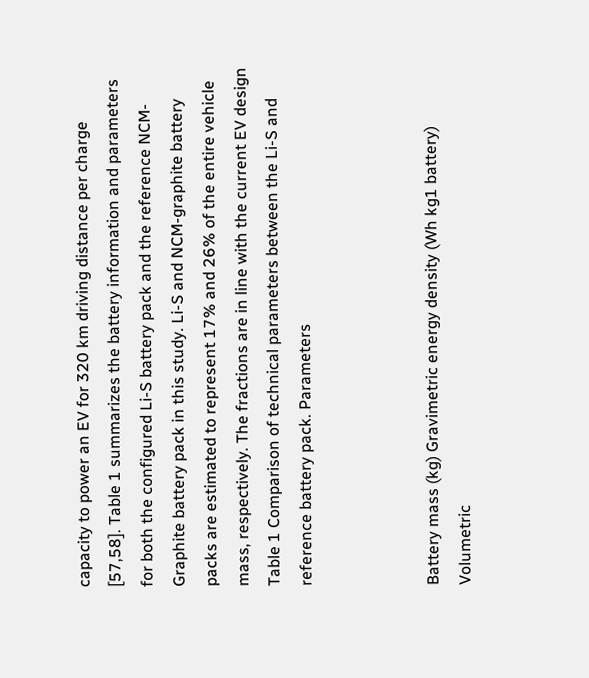capacity to power an EV for 320 km driving distance per charge [57,58]. Table 1 summarizes the battery information and parameters for both the configured Li-S battery pack and the reference NCM-Graphite battery pack in this study. Li-S and NCM-graphite battery packs are estimated to represent 17% and 26% of the entire vehicle mass, respectively. The fractions are in line with the current EV design Table 1 Comparison of technical parameters between the Li-S and reference battery pack. Parameters



Battery mass (kg) Gravimetric energy density (Wh kg1 battery) Volumetric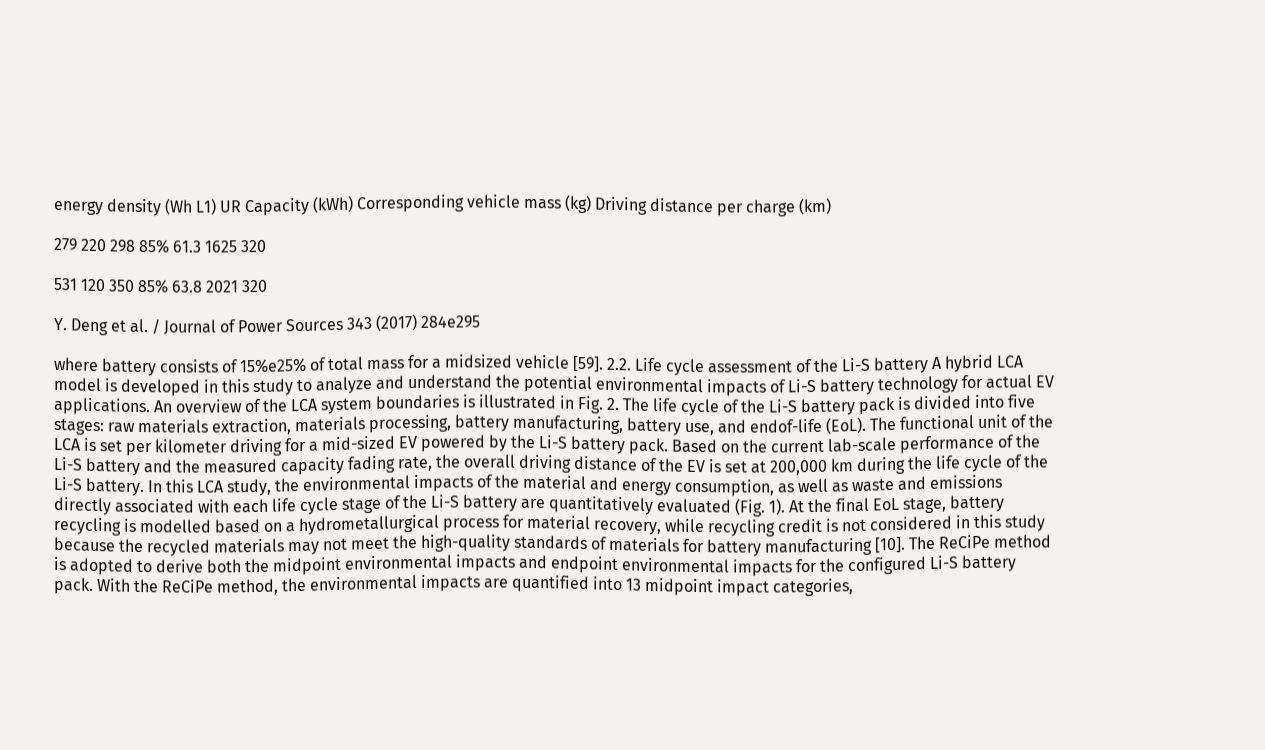energy density (Wh L1) UR Capacity (kWh) Corresponding vehicle mass (kg) Driving distance per charge (km)

279 220 298 85% 61.3 1625 320

531 120 350 85% 63.8 2021 320

Y. Deng et al. / Journal of Power Sources 343 (2017) 284e295

where battery consists of 15%e25% of total mass for a midsized vehicle [59]. 2.2. Life cycle assessment of the Li-S battery A hybrid LCA model is developed in this study to analyze and understand the potential environmental impacts of Li-S battery technology for actual EV applications. An overview of the LCA system boundaries is illustrated in Fig. 2. The life cycle of the Li-S battery pack is divided into five stages: raw materials extraction, materials processing, battery manufacturing, battery use, and endof-life (EoL). The functional unit of the LCA is set per kilometer driving for a mid-sized EV powered by the Li-S battery pack. Based on the current lab-scale performance of the Li-S battery and the measured capacity fading rate, the overall driving distance of the EV is set at 200,000 km during the life cycle of the Li-S battery. In this LCA study, the environmental impacts of the material and energy consumption, as well as waste and emissions directly associated with each life cycle stage of the Li-S battery are quantitatively evaluated (Fig. 1). At the final EoL stage, battery recycling is modelled based on a hydrometallurgical process for material recovery, while recycling credit is not considered in this study because the recycled materials may not meet the high-quality standards of materials for battery manufacturing [10]. The ReCiPe method is adopted to derive both the midpoint environmental impacts and endpoint environmental impacts for the configured Li-S battery pack. With the ReCiPe method, the environmental impacts are quantified into 13 midpoint impact categories,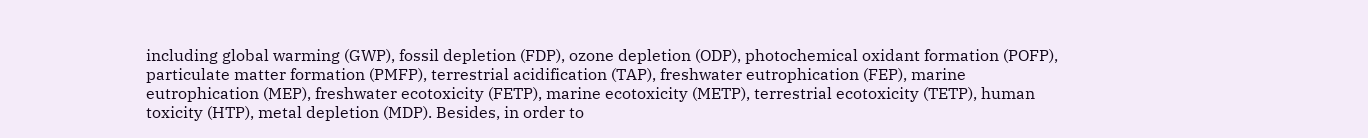including global warming (GWP), fossil depletion (FDP), ozone depletion (ODP), photochemical oxidant formation (POFP), particulate matter formation (PMFP), terrestrial acidification (TAP), freshwater eutrophication (FEP), marine eutrophication (MEP), freshwater ecotoxicity (FETP), marine ecotoxicity (METP), terrestrial ecotoxicity (TETP), human toxicity (HTP), metal depletion (MDP). Besides, in order to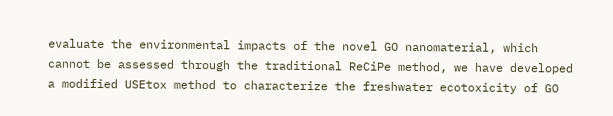evaluate the environmental impacts of the novel GO nanomaterial, which cannot be assessed through the traditional ReCiPe method, we have developed a modified USEtox method to characterize the freshwater ecotoxicity of GO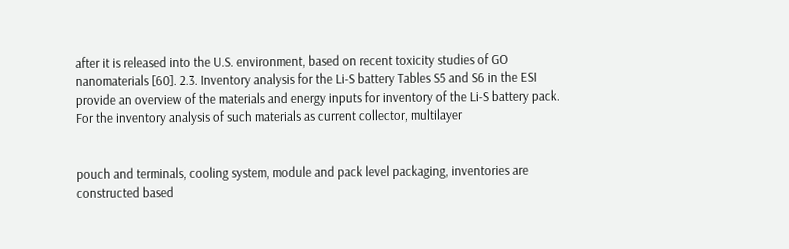after it is released into the U.S. environment, based on recent toxicity studies of GO nanomaterials [60]. 2.3. Inventory analysis for the Li-S battery Tables S5 and S6 in the ESI provide an overview of the materials and energy inputs for inventory of the Li-S battery pack. For the inventory analysis of such materials as current collector, multilayer


pouch and terminals, cooling system, module and pack level packaging, inventories are constructed based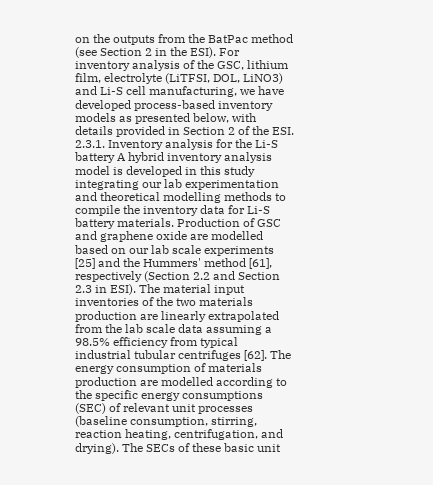on the outputs from the BatPac method (see Section 2 in the ESI). For inventory analysis of the GSC, lithium film, electrolyte (LiTFSI, DOL, LiNO3) and Li-S cell manufacturing, we have developed process-based inventory models as presented below, with details provided in Section 2 of the ESI. 2.3.1. Inventory analysis for the Li-S battery A hybrid inventory analysis model is developed in this study integrating our lab experimentation and theoretical modelling methods to compile the inventory data for Li-S battery materials. Production of GSC and graphene oxide are modelled based on our lab scale experiments [25] and the Hummers' method [61], respectively (Section 2.2 and Section 2.3 in ESI). The material input inventories of the two materials production are linearly extrapolated from the lab scale data assuming a 98.5% efficiency from typical industrial tubular centrifuges [62]. The energy consumption of materials production are modelled according to the specific energy consumptions (SEC) of relevant unit processes (baseline consumption, stirring, reaction heating, centrifugation, and drying). The SECs of these basic unit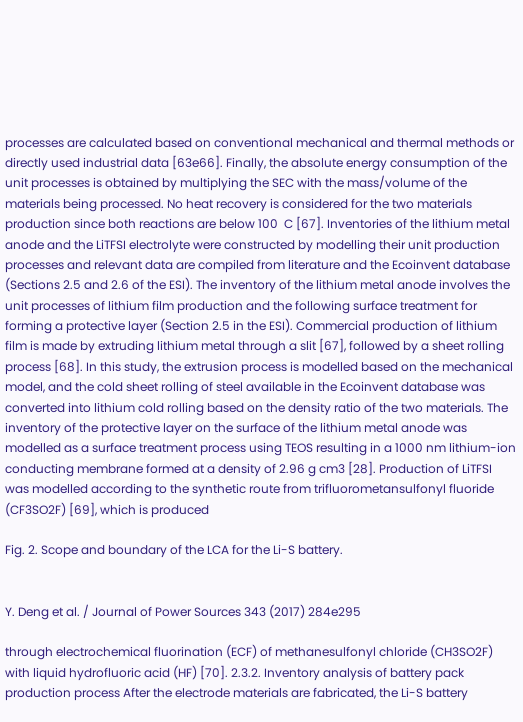processes are calculated based on conventional mechanical and thermal methods or directly used industrial data [63e66]. Finally, the absolute energy consumption of the unit processes is obtained by multiplying the SEC with the mass/volume of the materials being processed. No heat recovery is considered for the two materials production since both reactions are below 100  C [67]. Inventories of the lithium metal anode and the LiTFSI electrolyte were constructed by modelling their unit production processes and relevant data are compiled from literature and the Ecoinvent database (Sections 2.5 and 2.6 of the ESI). The inventory of the lithium metal anode involves the unit processes of lithium film production and the following surface treatment for forming a protective layer (Section 2.5 in the ESI). Commercial production of lithium film is made by extruding lithium metal through a slit [67], followed by a sheet rolling process [68]. In this study, the extrusion process is modelled based on the mechanical model, and the cold sheet rolling of steel available in the Ecoinvent database was converted into lithium cold rolling based on the density ratio of the two materials. The inventory of the protective layer on the surface of the lithium metal anode was modelled as a surface treatment process using TEOS resulting in a 1000 nm lithium-ion conducting membrane formed at a density of 2.96 g cm3 [28]. Production of LiTFSI was modelled according to the synthetic route from trifluorometansulfonyl fluoride (CF3SO2F) [69], which is produced

Fig. 2. Scope and boundary of the LCA for the Li-S battery.


Y. Deng et al. / Journal of Power Sources 343 (2017) 284e295

through electrochemical fluorination (ECF) of methanesulfonyl chloride (CH3SO2F) with liquid hydrofluoric acid (HF) [70]. 2.3.2. Inventory analysis of battery pack production process After the electrode materials are fabricated, the Li-S battery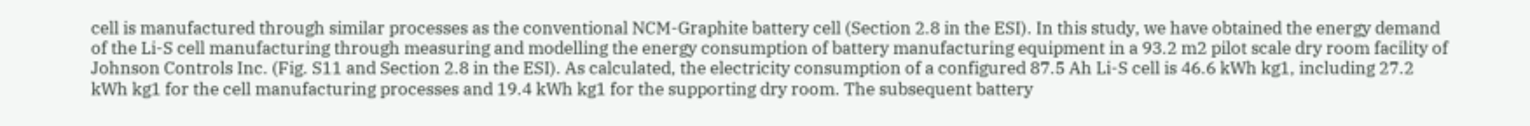cell is manufactured through similar processes as the conventional NCM-Graphite battery cell (Section 2.8 in the ESI). In this study, we have obtained the energy demand of the Li-S cell manufacturing through measuring and modelling the energy consumption of battery manufacturing equipment in a 93.2 m2 pilot scale dry room facility of Johnson Controls Inc. (Fig. S11 and Section 2.8 in the ESI). As calculated, the electricity consumption of a configured 87.5 Ah Li-S cell is 46.6 kWh kg1, including 27.2 kWh kg1 for the cell manufacturing processes and 19.4 kWh kg1 for the supporting dry room. The subsequent battery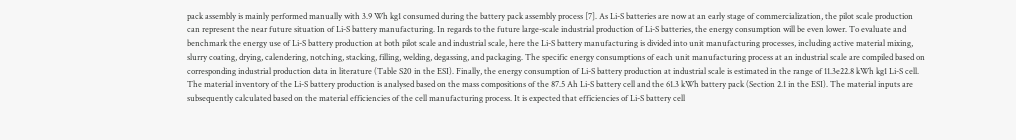pack assembly is mainly performed manually with 3.9 Wh kg1 consumed during the battery pack assembly process [7]. As Li-S batteries are now at an early stage of commercialization, the pilot scale production can represent the near future situation of Li-S battery manufacturing. In regards to the future large-scale industrial production of Li-S batteries, the energy consumption will be even lower. To evaluate and benchmark the energy use of Li-S battery production at both pilot scale and industrial scale, here the Li-S battery manufacturing is divided into unit manufacturing processes, including active material mixing, slurry coating, drying, calendering, notching, stacking, filling, welding, degassing, and packaging. The specific energy consumptions of each unit manufacturing process at an industrial scale are compiled based on corresponding industrial production data in literature (Table S20 in the ESI). Finally, the energy consumption of Li-S battery production at industrial scale is estimated in the range of 11.3e22.8 kWh kg1 Li-S cell. The material inventory of the Li-S battery production is analysed based on the mass compositions of the 87.5 Ah Li-S battery cell and the 61.3 kWh battery pack (Section 2.1 in the ESI). The material inputs are subsequently calculated based on the material efficiencies of the cell manufacturing process. It is expected that efficiencies of Li-S battery cell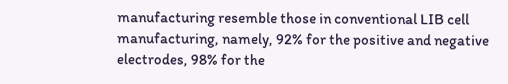manufacturing resemble those in conventional LIB cell manufacturing, namely, 92% for the positive and negative electrodes, 98% for the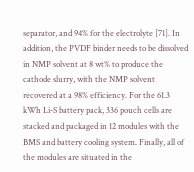separator, and 94% for the electrolyte [71]. In addition, the PVDF binder needs to be dissolved in NMP solvent at 8 wt% to produce the cathode slurry, with the NMP solvent recovered at a 98% efficiency. For the 61.3 kWh Li-S battery pack, 336 pouch cells are stacked and packaged in 12 modules with the BMS and battery cooling system. Finally, all of the modules are situated in the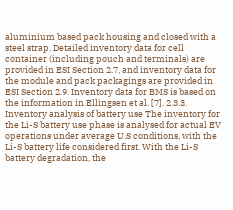aluminium based pack housing and closed with a steel strap. Detailed inventory data for cell container (including pouch and terminals) are provided in ESI Section 2.7, and inventory data for the module and pack packagings are provided in ESI Section 2.9. Inventory data for BMS is based on the information in Ellingsen et al. [7]. 2.3.3. Inventory analysis of battery use The inventory for the Li-S battery use phase is analysed for actual EV operations under average U.S conditions, with the Li-S battery life considered first. With the Li-S battery degradation, the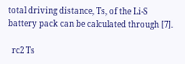total driving distance, Ts, of the Li-S battery pack can be calculated through [7].

  rc2 Ts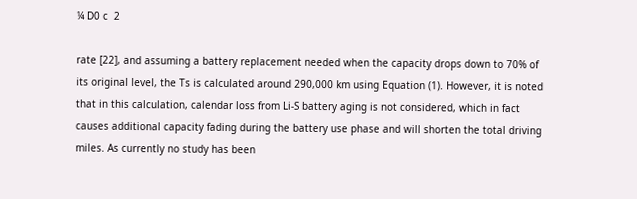¼ D0 c  2

rate [22], and assuming a battery replacement needed when the capacity drops down to 70% of its original level, the Ts is calculated around 290,000 km using Equation (1). However, it is noted that in this calculation, calendar loss from Li-S battery aging is not considered, which in fact causes additional capacity fading during the battery use phase and will shorten the total driving miles. As currently no study has been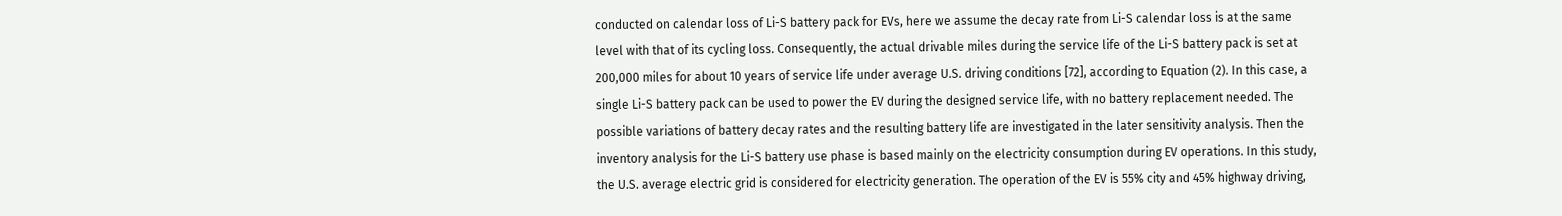conducted on calendar loss of Li-S battery pack for EVs, here we assume the decay rate from Li-S calendar loss is at the same level with that of its cycling loss. Consequently, the actual drivable miles during the service life of the Li-S battery pack is set at 200,000 miles for about 10 years of service life under average U.S. driving conditions [72], according to Equation (2). In this case, a single Li-S battery pack can be used to power the EV during the designed service life, with no battery replacement needed. The possible variations of battery decay rates and the resulting battery life are investigated in the later sensitivity analysis. Then the inventory analysis for the Li-S battery use phase is based mainly on the electricity consumption during EV operations. In this study, the U.S. average electric grid is considered for electricity generation. The operation of the EV is 55% city and 45% highway driving,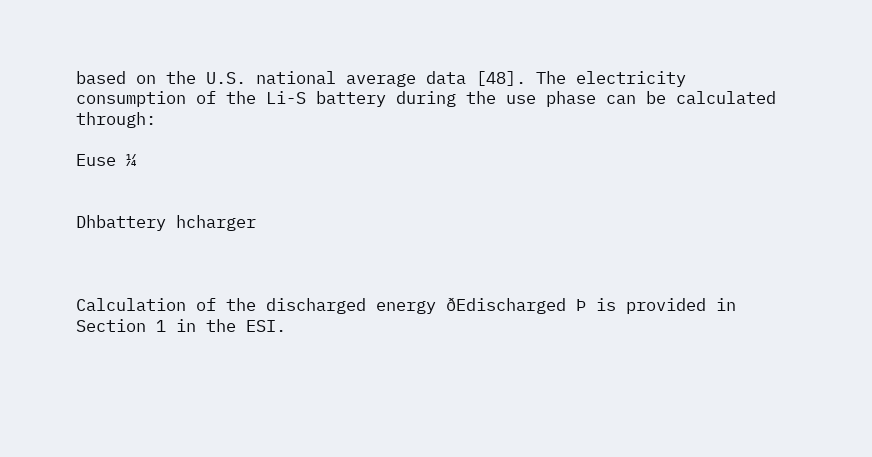based on the U.S. national average data [48]. The electricity consumption of the Li-S battery during the use phase can be calculated through:

Euse ¼


Dhbattery hcharger



Calculation of the discharged energy ðEdischarged Þ is provided in Section 1 in the ESI.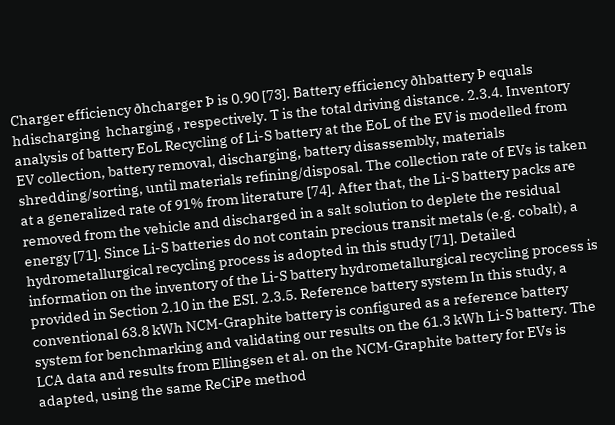Charger efficiency ðhcharger Þ is 0.90 [73]. Battery efficiency ðhbattery Þ equals hdischarging  hcharging , respectively. T is the total driving distance. 2.3.4. Inventory analysis of battery EoL Recycling of Li-S battery at the EoL of the EV is modelled from EV collection, battery removal, discharging, battery disassembly, materials shredding/sorting, until materials refining/disposal. The collection rate of EVs is taken at a generalized rate of 91% from literature [74]. After that, the Li-S battery packs are removed from the vehicle and discharged in a salt solution to deplete the residual energy [71]. Since Li-S batteries do not contain precious transit metals (e.g. cobalt), a hydrometallurgical recycling process is adopted in this study [71]. Detailed information on the inventory of the Li-S battery hydrometallurgical recycling process is provided in Section 2.10 in the ESI. 2.3.5. Reference battery system In this study, a conventional 63.8 kWh NCM-Graphite battery is configured as a reference battery system for benchmarking and validating our results on the 61.3 kWh Li-S battery. The LCA data and results from Ellingsen et al. on the NCM-Graphite battery for EVs is adapted, using the same ReCiPe method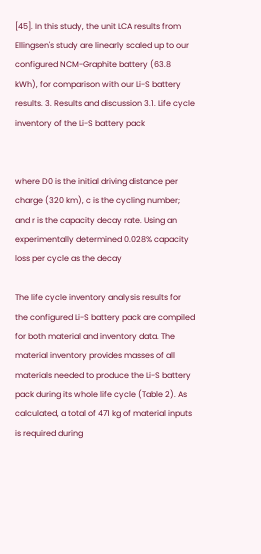[45]. In this study, the unit LCA results from Ellingsen's study are linearly scaled up to our configured NCM-Graphite battery (63.8 kWh), for comparison with our Li-S battery results. 3. Results and discussion 3.1. Life cycle inventory of the Li-S battery pack


where D0 is the initial driving distance per charge (320 km), c is the cycling number; and r is the capacity decay rate. Using an experimentally determined 0.028% capacity loss per cycle as the decay

The life cycle inventory analysis results for the configured Li-S battery pack are compiled for both material and inventory data. The material inventory provides masses of all materials needed to produce the Li-S battery pack during its whole life cycle (Table 2). As calculated, a total of 471 kg of material inputs is required during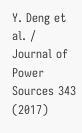Y. Deng et al. / Journal of Power Sources 343 (2017)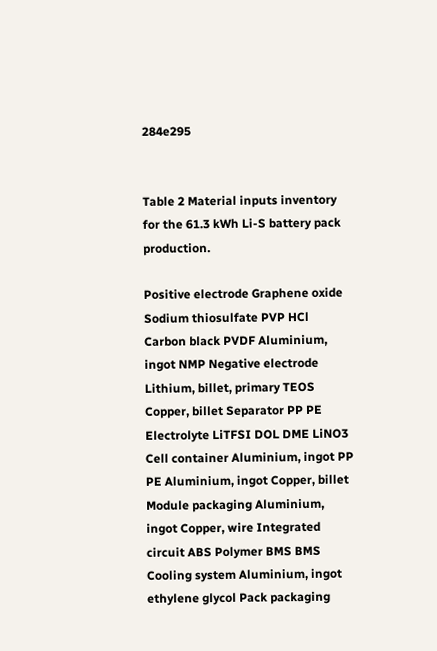284e295


Table 2 Material inputs inventory for the 61.3 kWh Li-S battery pack production.

Positive electrode Graphene oxide Sodium thiosulfate PVP HCl Carbon black PVDF Aluminium, ingot NMP Negative electrode Lithium, billet, primary TEOS Copper, billet Separator PP PE Electrolyte LiTFSI DOL DME LiNO3 Cell container Aluminium, ingot PP PE Aluminium, ingot Copper, billet Module packaging Aluminium, ingot Copper, wire Integrated circuit ABS Polymer BMS BMS Cooling system Aluminium, ingot ethylene glycol Pack packaging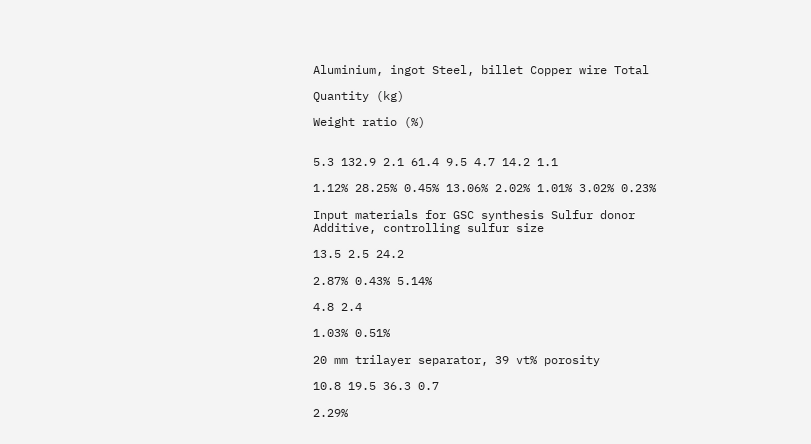Aluminium, ingot Steel, billet Copper wire Total

Quantity (kg)

Weight ratio (%)


5.3 132.9 2.1 61.4 9.5 4.7 14.2 1.1

1.12% 28.25% 0.45% 13.06% 2.02% 1.01% 3.02% 0.23%

Input materials for GSC synthesis Sulfur donor Additive, controlling sulfur size

13.5 2.5 24.2

2.87% 0.43% 5.14%

4.8 2.4

1.03% 0.51%

20 mm trilayer separator, 39 vt% porosity

10.8 19.5 36.3 0.7

2.29%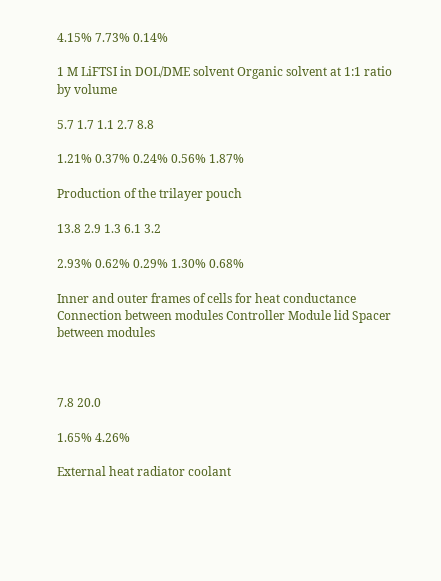4.15% 7.73% 0.14%

1 M LiFTSI in DOL/DME solvent Organic solvent at 1:1 ratio by volume

5.7 1.7 1.1 2.7 8.8

1.21% 0.37% 0.24% 0.56% 1.87%

Production of the trilayer pouch

13.8 2.9 1.3 6.1 3.2

2.93% 0.62% 0.29% 1.30% 0.68%

Inner and outer frames of cells for heat conductance Connection between modules Controller Module lid Spacer between modules



7.8 20.0

1.65% 4.26%

External heat radiator coolant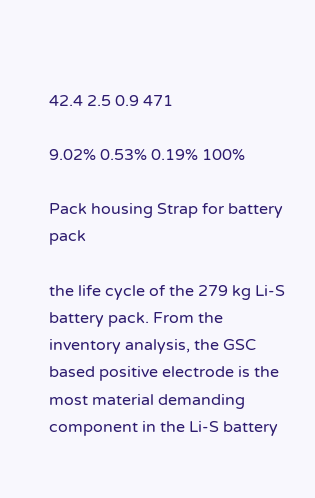42.4 2.5 0.9 471

9.02% 0.53% 0.19% 100%

Pack housing Strap for battery pack

the life cycle of the 279 kg Li-S battery pack. From the inventory analysis, the GSC based positive electrode is the most material demanding component in the Li-S battery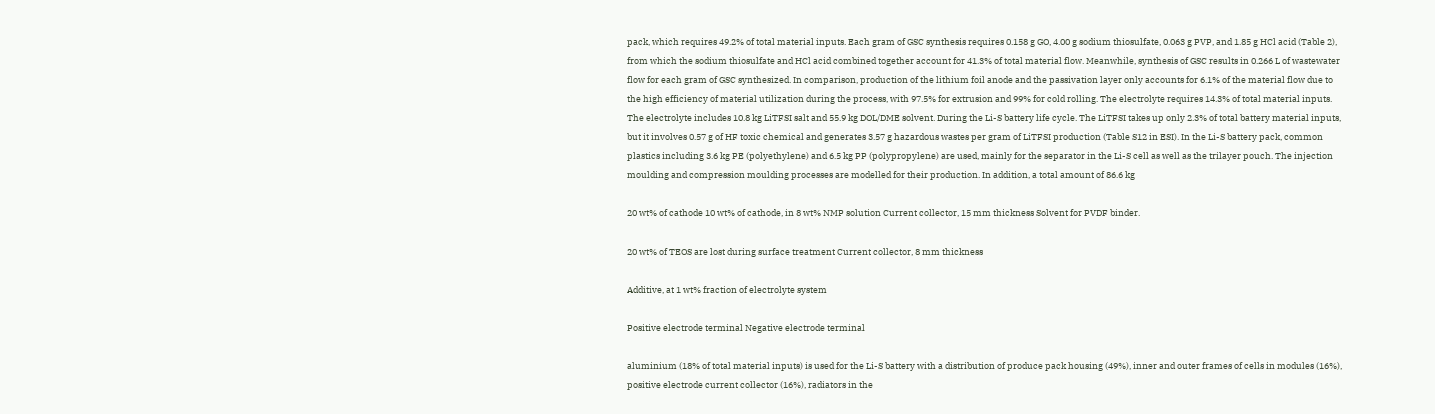pack, which requires 49.2% of total material inputs. Each gram of GSC synthesis requires 0.158 g GO, 4.00 g sodium thiosulfate, 0.063 g PVP, and 1.85 g HCl acid (Table 2), from which the sodium thiosulfate and HCl acid combined together account for 41.3% of total material flow. Meanwhile, synthesis of GSC results in 0.266 L of wastewater flow for each gram of GSC synthesized. In comparison, production of the lithium foil anode and the passivation layer only accounts for 6.1% of the material flow due to the high efficiency of material utilization during the process, with 97.5% for extrusion and 99% for cold rolling. The electrolyte requires 14.3% of total material inputs. The electrolyte includes 10.8 kg LiTFSI salt and 55.9 kg DOL/DME solvent. During the Li-S battery life cycle. The LiTFSI takes up only 2.3% of total battery material inputs, but it involves 0.57 g of HF toxic chemical and generates 3.57 g hazardous wastes per gram of LiTFSI production (Table S12 in ESI). In the Li-S battery pack, common plastics including 3.6 kg PE (polyethylene) and 6.5 kg PP (polypropylene) are used, mainly for the separator in the Li-S cell as well as the trilayer pouch. The injection moulding and compression moulding processes are modelled for their production. In addition, a total amount of 86.6 kg

20 wt% of cathode 10 wt% of cathode, in 8 wt% NMP solution Current collector, 15 mm thickness Solvent for PVDF binder.

20 wt% of TEOS are lost during surface treatment Current collector, 8 mm thickness

Additive, at 1 wt% fraction of electrolyte system

Positive electrode terminal Negative electrode terminal

aluminium (18% of total material inputs) is used for the Li-S battery with a distribution of produce pack housing (49%), inner and outer frames of cells in modules (16%), positive electrode current collector (16%), radiators in the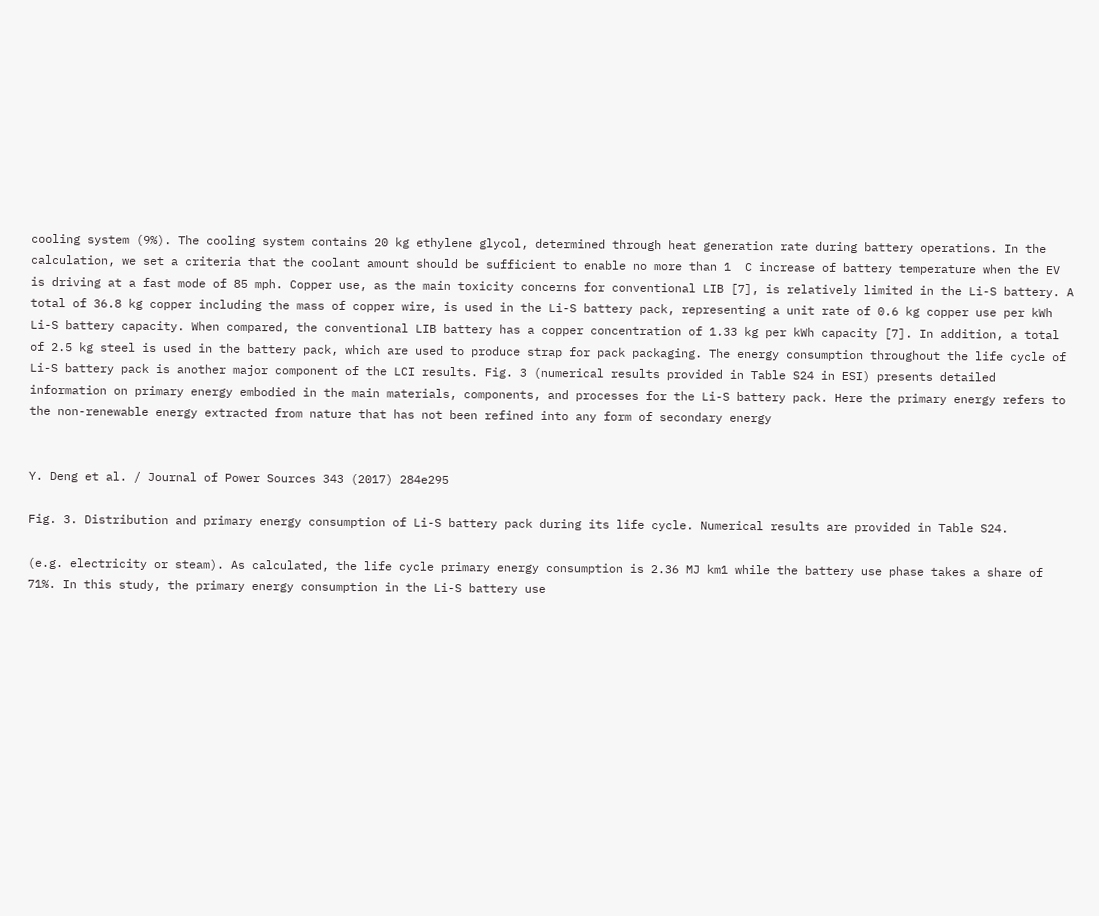cooling system (9%). The cooling system contains 20 kg ethylene glycol, determined through heat generation rate during battery operations. In the calculation, we set a criteria that the coolant amount should be sufficient to enable no more than 1  C increase of battery temperature when the EV is driving at a fast mode of 85 mph. Copper use, as the main toxicity concerns for conventional LIB [7], is relatively limited in the Li-S battery. A total of 36.8 kg copper including the mass of copper wire, is used in the Li-S battery pack, representing a unit rate of 0.6 kg copper use per kWh Li-S battery capacity. When compared, the conventional LIB battery has a copper concentration of 1.33 kg per kWh capacity [7]. In addition, a total of 2.5 kg steel is used in the battery pack, which are used to produce strap for pack packaging. The energy consumption throughout the life cycle of Li-S battery pack is another major component of the LCI results. Fig. 3 (numerical results provided in Table S24 in ESI) presents detailed information on primary energy embodied in the main materials, components, and processes for the Li-S battery pack. Here the primary energy refers to the non-renewable energy extracted from nature that has not been refined into any form of secondary energy


Y. Deng et al. / Journal of Power Sources 343 (2017) 284e295

Fig. 3. Distribution and primary energy consumption of Li-S battery pack during its life cycle. Numerical results are provided in Table S24.

(e.g. electricity or steam). As calculated, the life cycle primary energy consumption is 2.36 MJ km1 while the battery use phase takes a share of 71%. In this study, the primary energy consumption in the Li-S battery use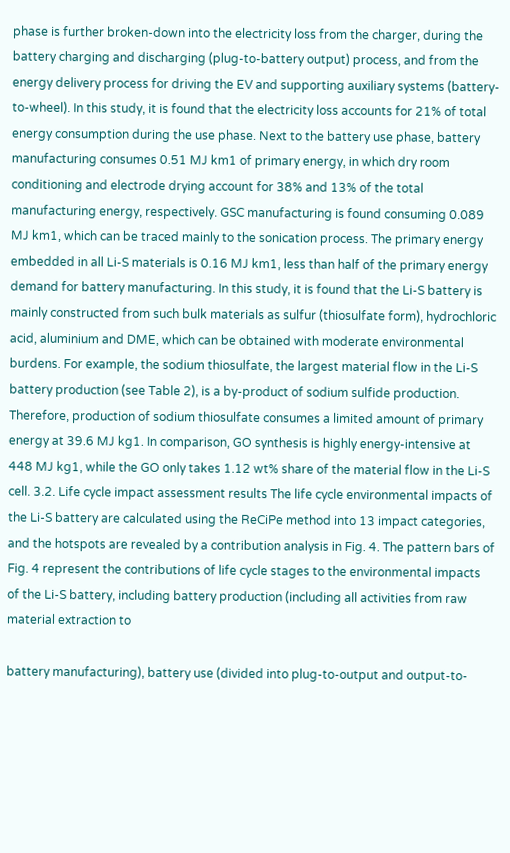phase is further broken-down into the electricity loss from the charger, during the battery charging and discharging (plug-to-battery output) process, and from the energy delivery process for driving the EV and supporting auxiliary systems (battery-to-wheel). In this study, it is found that the electricity loss accounts for 21% of total energy consumption during the use phase. Next to the battery use phase, battery manufacturing consumes 0.51 MJ km1 of primary energy, in which dry room conditioning and electrode drying account for 38% and 13% of the total manufacturing energy, respectively. GSC manufacturing is found consuming 0.089 MJ km1, which can be traced mainly to the sonication process. The primary energy embedded in all Li-S materials is 0.16 MJ km1, less than half of the primary energy demand for battery manufacturing. In this study, it is found that the Li-S battery is mainly constructed from such bulk materials as sulfur (thiosulfate form), hydrochloric acid, aluminium and DME, which can be obtained with moderate environmental burdens. For example, the sodium thiosulfate, the largest material flow in the Li-S battery production (see Table 2), is a by-product of sodium sulfide production. Therefore, production of sodium thiosulfate consumes a limited amount of primary energy at 39.6 MJ kg1. In comparison, GO synthesis is highly energy-intensive at 448 MJ kg1, while the GO only takes 1.12 wt% share of the material flow in the Li-S cell. 3.2. Life cycle impact assessment results The life cycle environmental impacts of the Li-S battery are calculated using the ReCiPe method into 13 impact categories, and the hotspots are revealed by a contribution analysis in Fig. 4. The pattern bars of Fig. 4 represent the contributions of life cycle stages to the environmental impacts of the Li-S battery, including battery production (including all activities from raw material extraction to

battery manufacturing), battery use (divided into plug-to-output and output-to-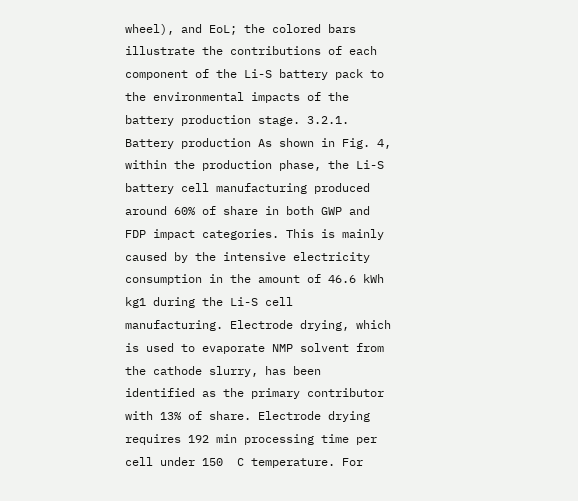wheel), and EoL; the colored bars illustrate the contributions of each component of the Li-S battery pack to the environmental impacts of the battery production stage. 3.2.1. Battery production As shown in Fig. 4, within the production phase, the Li-S battery cell manufacturing produced around 60% of share in both GWP and FDP impact categories. This is mainly caused by the intensive electricity consumption in the amount of 46.6 kWh kg1 during the Li-S cell manufacturing. Electrode drying, which is used to evaporate NMP solvent from the cathode slurry, has been identified as the primary contributor with 13% of share. Electrode drying requires 192 min processing time per cell under 150  C temperature. For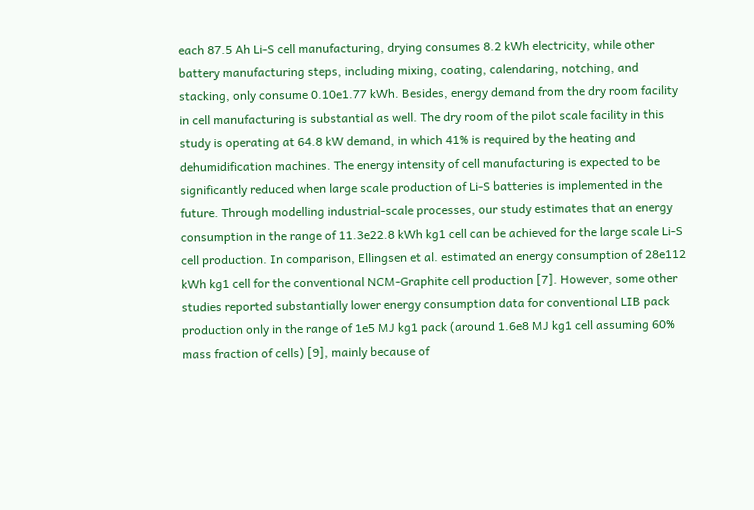each 87.5 Ah Li-S cell manufacturing, drying consumes 8.2 kWh electricity, while other battery manufacturing steps, including mixing, coating, calendaring, notching, and stacking, only consume 0.10e1.77 kWh. Besides, energy demand from the dry room facility in cell manufacturing is substantial as well. The dry room of the pilot scale facility in this study is operating at 64.8 kW demand, in which 41% is required by the heating and dehumidification machines. The energy intensity of cell manufacturing is expected to be significantly reduced when large scale production of Li-S batteries is implemented in the future. Through modelling industrial-scale processes, our study estimates that an energy consumption in the range of 11.3e22.8 kWh kg1 cell can be achieved for the large scale Li-S cell production. In comparison, Ellingsen et al. estimated an energy consumption of 28e112 kWh kg1 cell for the conventional NCM-Graphite cell production [7]. However, some other studies reported substantially lower energy consumption data for conventional LIB pack production only in the range of 1e5 MJ kg1 pack (around 1.6e8 MJ kg1 cell assuming 60% mass fraction of cells) [9], mainly because of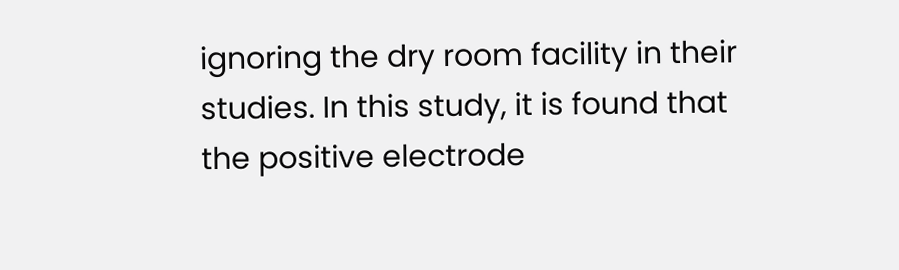ignoring the dry room facility in their studies. In this study, it is found that the positive electrode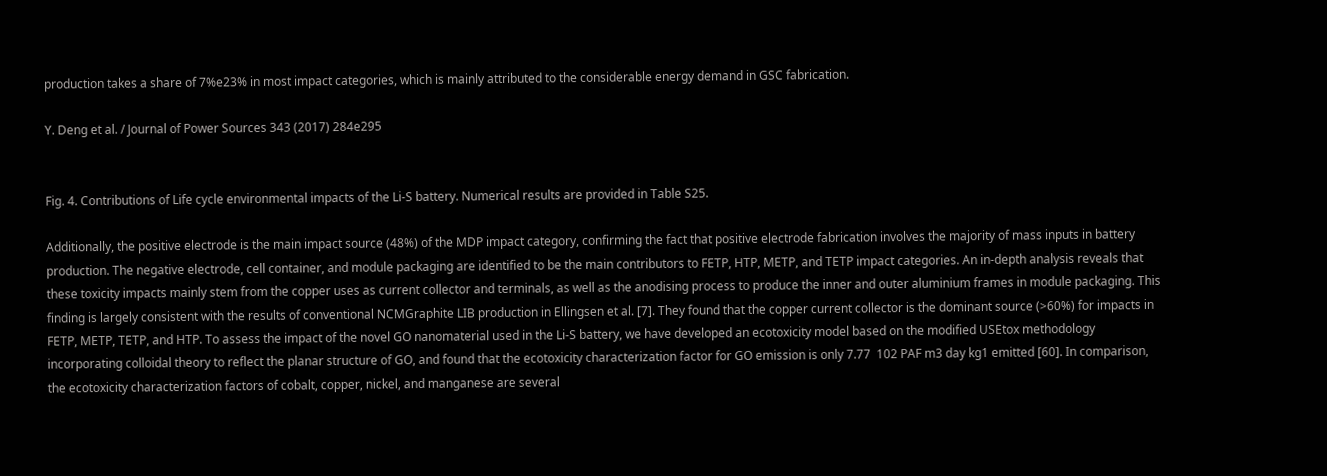production takes a share of 7%e23% in most impact categories, which is mainly attributed to the considerable energy demand in GSC fabrication.

Y. Deng et al. / Journal of Power Sources 343 (2017) 284e295


Fig. 4. Contributions of Life cycle environmental impacts of the Li-S battery. Numerical results are provided in Table S25.

Additionally, the positive electrode is the main impact source (48%) of the MDP impact category, confirming the fact that positive electrode fabrication involves the majority of mass inputs in battery production. The negative electrode, cell container, and module packaging are identified to be the main contributors to FETP, HTP, METP, and TETP impact categories. An in-depth analysis reveals that these toxicity impacts mainly stem from the copper uses as current collector and terminals, as well as the anodising process to produce the inner and outer aluminium frames in module packaging. This finding is largely consistent with the results of conventional NCMGraphite LIB production in Ellingsen et al. [7]. They found that the copper current collector is the dominant source (>60%) for impacts in FETP, METP, TETP, and HTP. To assess the impact of the novel GO nanomaterial used in the Li-S battery, we have developed an ecotoxicity model based on the modified USEtox methodology incorporating colloidal theory to reflect the planar structure of GO, and found that the ecotoxicity characterization factor for GO emission is only 7.77  102 PAF m3 day kg1 emitted [60]. In comparison, the ecotoxicity characterization factors of cobalt, copper, nickel, and manganese are several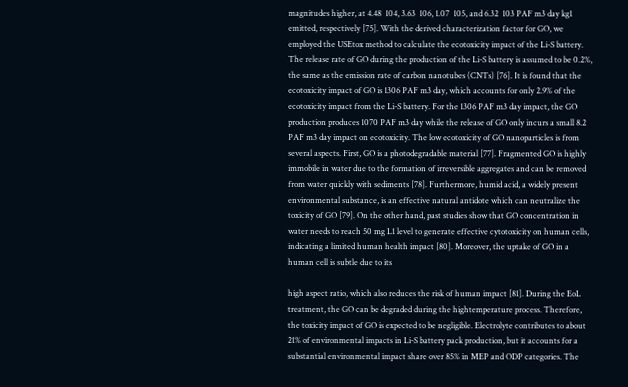magnitudes higher, at 4.48  104, 3.63  106, 1.07  105, and 6.32  103 PAF m3 day kg1 emitted, respectively [75]. With the derived characterization factor for GO, we employed the USEtox method to calculate the ecotoxicity impact of the Li-S battery. The release rate of GO during the production of the Li-S battery is assumed to be 0.2%, the same as the emission rate of carbon nanotubes (CNTs) [76]. It is found that the ecotoxicity impact of GO is 1306 PAF m3 day, which accounts for only 2.9% of the ecotoxicity impact from the Li-S battery. For the 1306 PAF m3 day impact, the GO production produces 1070 PAF m3 day while the release of GO only incurs a small 8.2 PAF m3 day impact on ecotoxicity. The low ecotoxicity of GO nanoparticles is from several aspects. First, GO is a photodegradable material [77]. Fragmented GO is highly immobile in water due to the formation of irreversible aggregates and can be removed from water quickly with sediments [78]. Furthermore, humid acid, a widely present environmental substance, is an effective natural antidote which can neutralize the toxicity of GO [79]. On the other hand, past studies show that GO concentration in water needs to reach 50 mg L1 level to generate effective cytotoxicity on human cells, indicating a limited human health impact [80]. Moreover, the uptake of GO in a human cell is subtle due to its

high aspect ratio, which also reduces the risk of human impact [81]. During the EoL treatment, the GO can be degraded during the hightemperature process. Therefore, the toxicity impact of GO is expected to be negligible. Electrolyte contributes to about 21% of environmental impacts in Li-S battery pack production, but it accounts for a substantial environmental impact share over 85% in MEP and ODP categories. The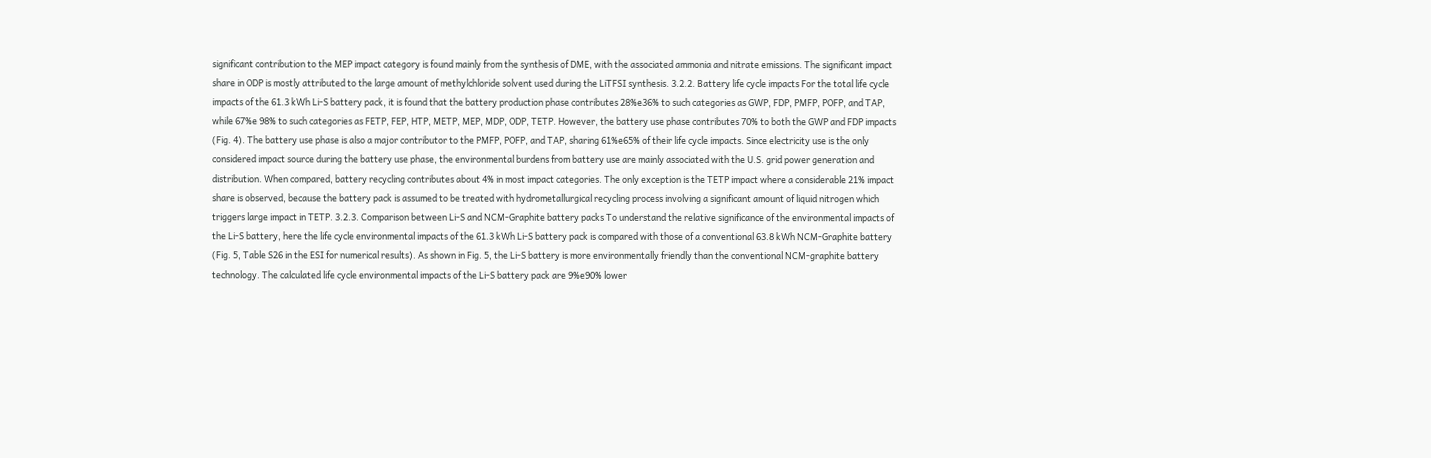significant contribution to the MEP impact category is found mainly from the synthesis of DME, with the associated ammonia and nitrate emissions. The significant impact share in ODP is mostly attributed to the large amount of methylchloride solvent used during the LiTFSI synthesis. 3.2.2. Battery life cycle impacts For the total life cycle impacts of the 61.3 kWh Li-S battery pack, it is found that the battery production phase contributes 28%e36% to such categories as GWP, FDP, PMFP, POFP, and TAP, while 67%e 98% to such categories as FETP, FEP, HTP, METP, MEP, MDP, ODP, TETP. However, the battery use phase contributes 70% to both the GWP and FDP impacts (Fig. 4). The battery use phase is also a major contributor to the PMFP, POFP, and TAP, sharing 61%e65% of their life cycle impacts. Since electricity use is the only considered impact source during the battery use phase, the environmental burdens from battery use are mainly associated with the U.S. grid power generation and distribution. When compared, battery recycling contributes about 4% in most impact categories. The only exception is the TETP impact where a considerable 21% impact share is observed, because the battery pack is assumed to be treated with hydrometallurgical recycling process involving a significant amount of liquid nitrogen which triggers large impact in TETP. 3.2.3. Comparison between Li-S and NCM-Graphite battery packs To understand the relative significance of the environmental impacts of the Li-S battery, here the life cycle environmental impacts of the 61.3 kWh Li-S battery pack is compared with those of a conventional 63.8 kWh NCM-Graphite battery (Fig. 5, Table S26 in the ESI for numerical results). As shown in Fig. 5, the Li-S battery is more environmentally friendly than the conventional NCM-graphite battery technology. The calculated life cycle environmental impacts of the Li-S battery pack are 9%e90% lower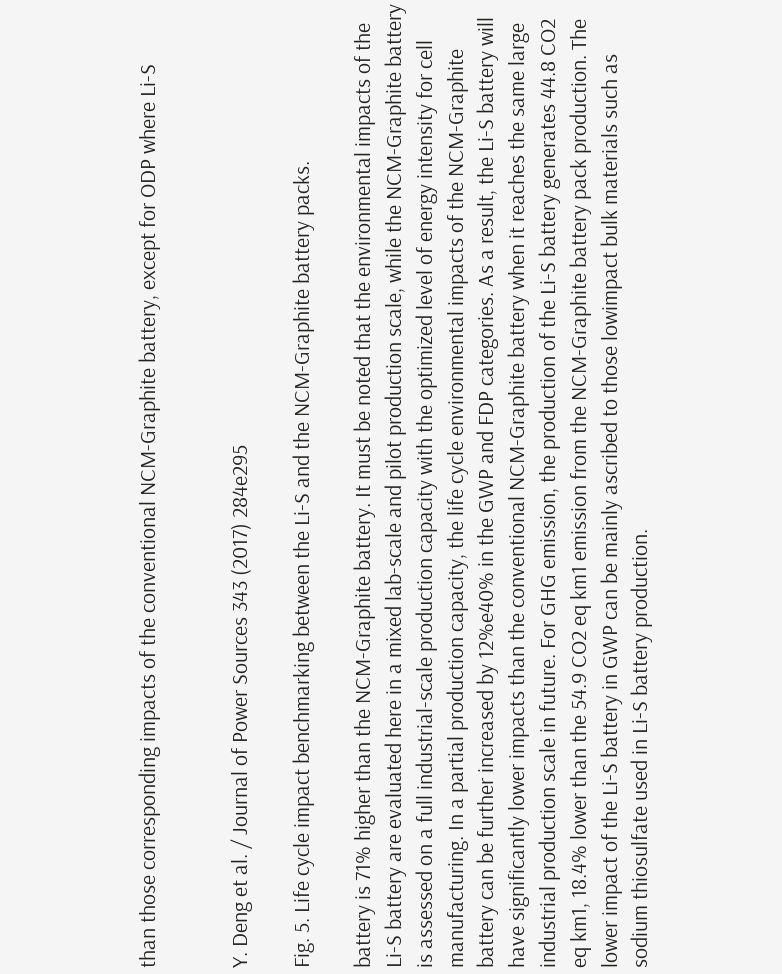than those corresponding impacts of the conventional NCM-Graphite battery, except for ODP where Li-S


Y. Deng et al. / Journal of Power Sources 343 (2017) 284e295

Fig. 5. Life cycle impact benchmarking between the Li-S and the NCM-Graphite battery packs.

battery is 71% higher than the NCM-Graphite battery. It must be noted that the environmental impacts of the Li-S battery are evaluated here in a mixed lab-scale and pilot production scale, while the NCM-Graphite battery is assessed on a full industrial-scale production capacity with the optimized level of energy intensity for cell manufacturing. In a partial production capacity, the life cycle environmental impacts of the NCM-Graphite battery can be further increased by 12%e40% in the GWP and FDP categories. As a result, the Li-S battery will have significantly lower impacts than the conventional NCM-Graphite battery when it reaches the same large industrial production scale in future. For GHG emission, the production of the Li-S battery generates 44.8 CO2 eq km1, 18.4% lower than the 54.9 CO2 eq km1 emission from the NCM-Graphite battery pack production. The lower impact of the Li-S battery in GWP can be mainly ascribed to those lowimpact bulk materials such as sodium thiosulfate used in Li-S battery production.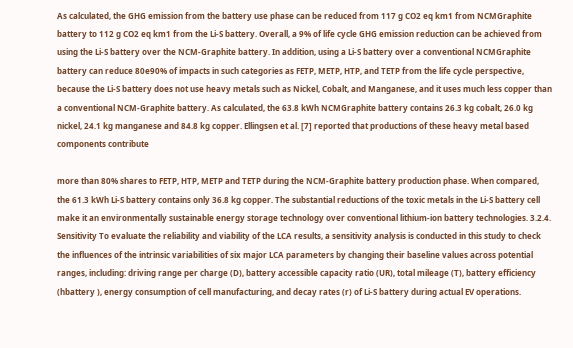As calculated, the GHG emission from the battery use phase can be reduced from 117 g CO2 eq km1 from NCMGraphite battery to 112 g CO2 eq km1 from the Li-S battery. Overall, a 9% of life cycle GHG emission reduction can be achieved from using the Li-S battery over the NCM-Graphite battery. In addition, using a Li-S battery over a conventional NCMGraphite battery can reduce 80e90% of impacts in such categories as FETP, METP, HTP, and TETP from the life cycle perspective, because the Li-S battery does not use heavy metals such as Nickel, Cobalt, and Manganese, and it uses much less copper than a conventional NCM-Graphite battery. As calculated, the 63.8 kWh NCMGraphite battery contains 26.3 kg cobalt, 26.0 kg nickel, 24.1 kg manganese and 84.8 kg copper. Ellingsen et al. [7] reported that productions of these heavy metal based components contribute

more than 80% shares to FETP, HTP, METP and TETP during the NCM-Graphite battery production phase. When compared, the 61.3 kWh Li-S battery contains only 36.8 kg copper. The substantial reductions of the toxic metals in the Li-S battery cell make it an environmentally sustainable energy storage technology over conventional lithium-ion battery technologies. 3.2.4. Sensitivity To evaluate the reliability and viability of the LCA results, a sensitivity analysis is conducted in this study to check the influences of the intrinsic variabilities of six major LCA parameters by changing their baseline values across potential ranges, including: driving range per charge (D), battery accessible capacity ratio (UR), total mileage (T), battery efficiency (hbattery ), energy consumption of cell manufacturing, and decay rates (r) of Li-S battery during actual EV operations.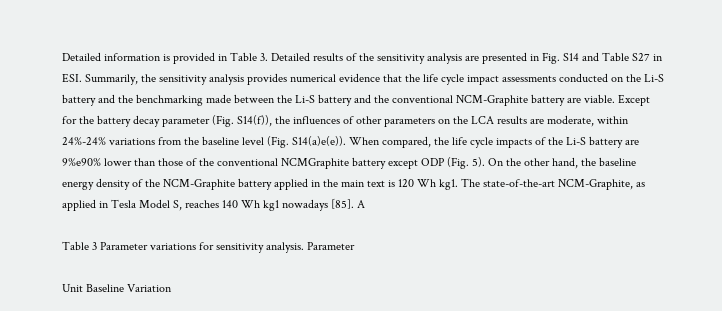Detailed information is provided in Table 3. Detailed results of the sensitivity analysis are presented in Fig. S14 and Table S27 in ESI. Summarily, the sensitivity analysis provides numerical evidence that the life cycle impact assessments conducted on the Li-S battery and the benchmarking made between the Li-S battery and the conventional NCM-Graphite battery are viable. Except for the battery decay parameter (Fig. S14(f)), the influences of other parameters on the LCA results are moderate, within 24%-24% variations from the baseline level (Fig. S14(a)e(e)). When compared, the life cycle impacts of the Li-S battery are 9%e90% lower than those of the conventional NCMGraphite battery except ODP (Fig. 5). On the other hand, the baseline energy density of the NCM-Graphite battery applied in the main text is 120 Wh kg1. The state-of-the-art NCM-Graphite, as applied in Tesla Model S, reaches 140 Wh kg1 nowadays [85]. A

Table 3 Parameter variations for sensitivity analysis. Parameter

Unit Baseline Variation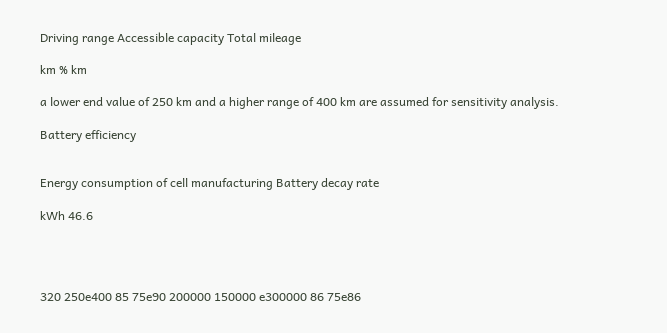Driving range Accessible capacity Total mileage

km % km

a lower end value of 250 km and a higher range of 400 km are assumed for sensitivity analysis.

Battery efficiency


Energy consumption of cell manufacturing Battery decay rate

kWh 46.6




320 250e400 85 75e90 200000 150000 e300000 86 75e86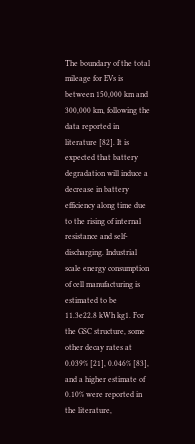The boundary of the total mileage for EVs is between 150,000 km and 300,000 km, following the data reported in literature [82]. It is expected that battery degradation will induce a decrease in battery efficiency along time due to the rising of internal resistance and self-discharging. Industrial scale energy consumption of cell manufacturing is estimated to be 11.3e22.8 kWh kg1. For the GSC structure, some other decay rates at 0.039% [21], 0.046% [83], and a higher estimate of 0.10% were reported in the literature,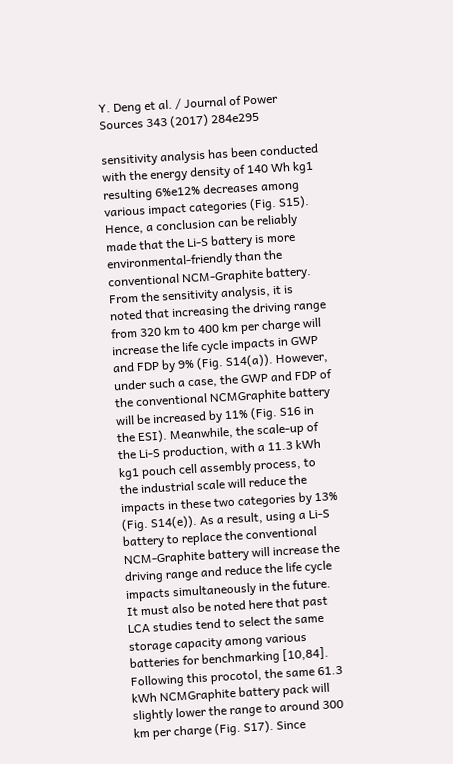Y. Deng et al. / Journal of Power Sources 343 (2017) 284e295

sensitivity analysis has been conducted with the energy density of 140 Wh kg1 resulting 6%e12% decreases among various impact categories (Fig. S15). Hence, a conclusion can be reliably made that the Li-S battery is more environmental-friendly than the conventional NCM-Graphite battery. From the sensitivity analysis, it is noted that increasing the driving range from 320 km to 400 km per charge will increase the life cycle impacts in GWP and FDP by 9% (Fig. S14(a)). However, under such a case, the GWP and FDP of the conventional NCMGraphite battery will be increased by 11% (Fig. S16 in the ESI). Meanwhile, the scale-up of the Li-S production, with a 11.3 kWh kg1 pouch cell assembly process, to the industrial scale will reduce the impacts in these two categories by 13% (Fig. S14(e)). As a result, using a Li-S battery to replace the conventional NCM-Graphite battery will increase the driving range and reduce the life cycle impacts simultaneously in the future. It must also be noted here that past LCA studies tend to select the same storage capacity among various batteries for benchmarking [10,84]. Following this procotol, the same 61.3 kWh NCMGraphite battery pack will slightly lower the range to around 300 km per charge (Fig. S17). Since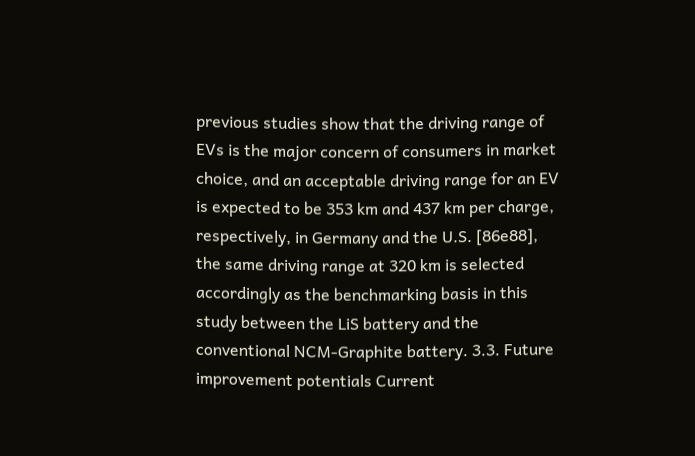previous studies show that the driving range of EVs is the major concern of consumers in market choice, and an acceptable driving range for an EV is expected to be 353 km and 437 km per charge, respectively, in Germany and the U.S. [86e88], the same driving range at 320 km is selected accordingly as the benchmarking basis in this study between the LiS battery and the conventional NCM-Graphite battery. 3.3. Future improvement potentials Current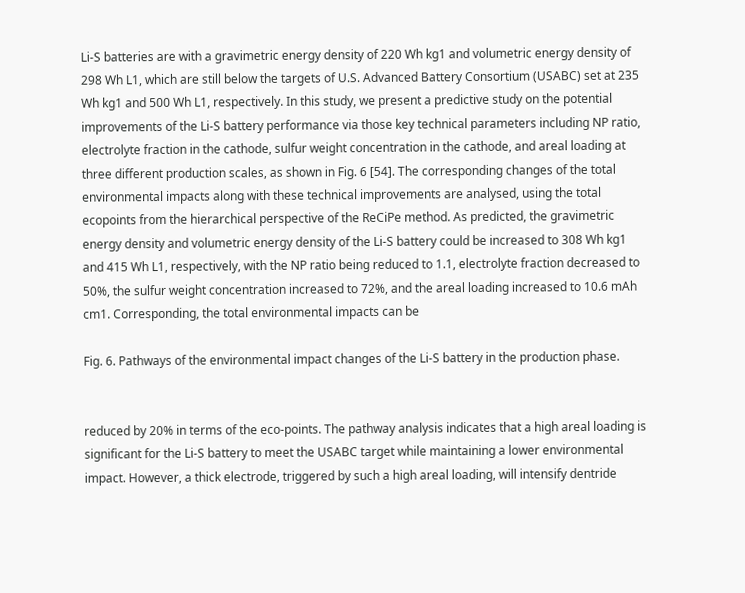Li-S batteries are with a gravimetric energy density of 220 Wh kg1 and volumetric energy density of 298 Wh L1, which are still below the targets of U.S. Advanced Battery Consortium (USABC) set at 235 Wh kg1 and 500 Wh L1, respectively. In this study, we present a predictive study on the potential improvements of the Li-S battery performance via those key technical parameters including NP ratio, electrolyte fraction in the cathode, sulfur weight concentration in the cathode, and areal loading at three different production scales, as shown in Fig. 6 [54]. The corresponding changes of the total environmental impacts along with these technical improvements are analysed, using the total ecopoints from the hierarchical perspective of the ReCiPe method. As predicted, the gravimetric energy density and volumetric energy density of the Li-S battery could be increased to 308 Wh kg1 and 415 Wh L1, respectively, with the NP ratio being reduced to 1.1, electrolyte fraction decreased to 50%, the sulfur weight concentration increased to 72%, and the areal loading increased to 10.6 mAh cm1. Corresponding, the total environmental impacts can be

Fig. 6. Pathways of the environmental impact changes of the Li-S battery in the production phase.


reduced by 20% in terms of the eco-points. The pathway analysis indicates that a high areal loading is significant for the Li-S battery to meet the USABC target while maintaining a lower environmental impact. However, a thick electrode, triggered by such a high areal loading, will intensify dentride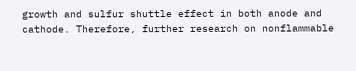growth and sulfur shuttle effect in both anode and cathode. Therefore, further research on nonflammable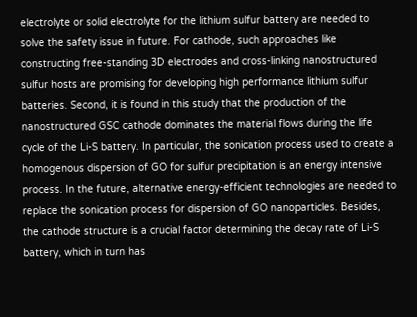electrolyte or solid electrolyte for the lithium sulfur battery are needed to solve the safety issue in future. For cathode, such approaches like constructing free-standing 3D electrodes and cross-linking nanostructured sulfur hosts are promising for developing high performance lithium sulfur batteries. Second, it is found in this study that the production of the nanostructured GSC cathode dominates the material flows during the life cycle of the Li-S battery. In particular, the sonication process used to create a homogenous dispersion of GO for sulfur precipitation is an energy intensive process. In the future, alternative energy-efficient technologies are needed to replace the sonication process for dispersion of GO nanoparticles. Besides, the cathode structure is a crucial factor determining the decay rate of Li-S battery, which in turn has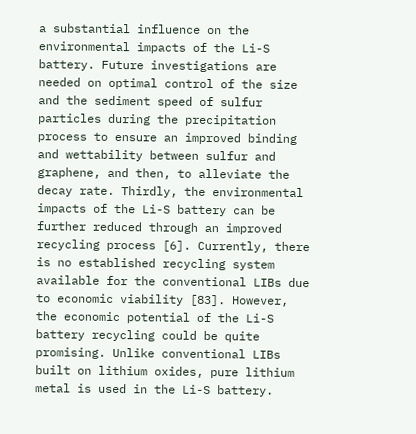a substantial influence on the environmental impacts of the Li-S battery. Future investigations are needed on optimal control of the size and the sediment speed of sulfur particles during the precipitation process to ensure an improved binding and wettability between sulfur and graphene, and then, to alleviate the decay rate. Thirdly, the environmental impacts of the Li-S battery can be further reduced through an improved recycling process [6]. Currently, there is no established recycling system available for the conventional LIBs due to economic viability [83]. However, the economic potential of the Li-S battery recycling could be quite promising. Unlike conventional LIBs built on lithium oxides, pure lithium metal is used in the Li-S battery.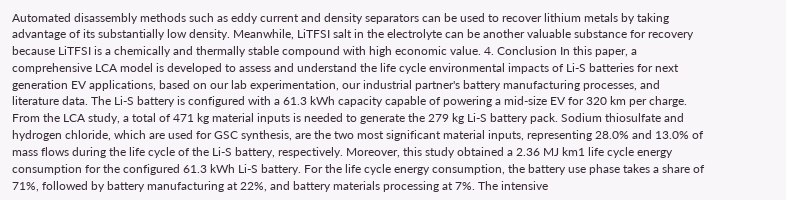Automated disassembly methods such as eddy current and density separators can be used to recover lithium metals by taking advantage of its substantially low density. Meanwhile, LiTFSI salt in the electrolyte can be another valuable substance for recovery because LiTFSI is a chemically and thermally stable compound with high economic value. 4. Conclusion In this paper, a comprehensive LCA model is developed to assess and understand the life cycle environmental impacts of Li-S batteries for next generation EV applications, based on our lab experimentation, our industrial partner's battery manufacturing processes, and literature data. The Li-S battery is configured with a 61.3 kWh capacity capable of powering a mid-size EV for 320 km per charge. From the LCA study, a total of 471 kg material inputs is needed to generate the 279 kg Li-S battery pack. Sodium thiosulfate and hydrogen chloride, which are used for GSC synthesis, are the two most significant material inputs, representing 28.0% and 13.0% of mass flows during the life cycle of the Li-S battery, respectively. Moreover, this study obtained a 2.36 MJ km1 life cycle energy consumption for the configured 61.3 kWh Li-S battery. For the life cycle energy consumption, the battery use phase takes a share of 71%, followed by battery manufacturing at 22%, and battery materials processing at 7%. The intensive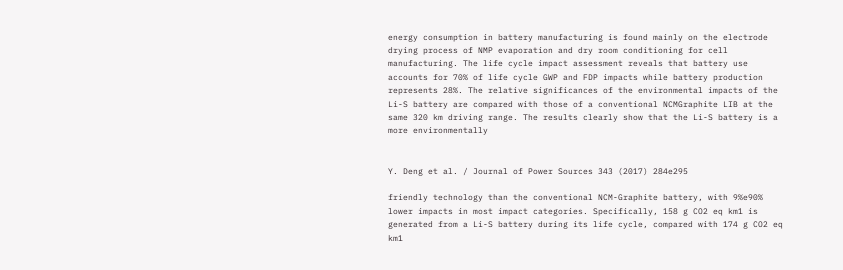energy consumption in battery manufacturing is found mainly on the electrode drying process of NMP evaporation and dry room conditioning for cell manufacturing. The life cycle impact assessment reveals that battery use accounts for 70% of life cycle GWP and FDP impacts while battery production represents 28%. The relative significances of the environmental impacts of the Li-S battery are compared with those of a conventional NCMGraphite LIB at the same 320 km driving range. The results clearly show that the Li-S battery is a more environmentally


Y. Deng et al. / Journal of Power Sources 343 (2017) 284e295

friendly technology than the conventional NCM-Graphite battery, with 9%e90% lower impacts in most impact categories. Specifically, 158 g CO2 eq km1 is generated from a Li-S battery during its life cycle, compared with 174 g CO2 eq km1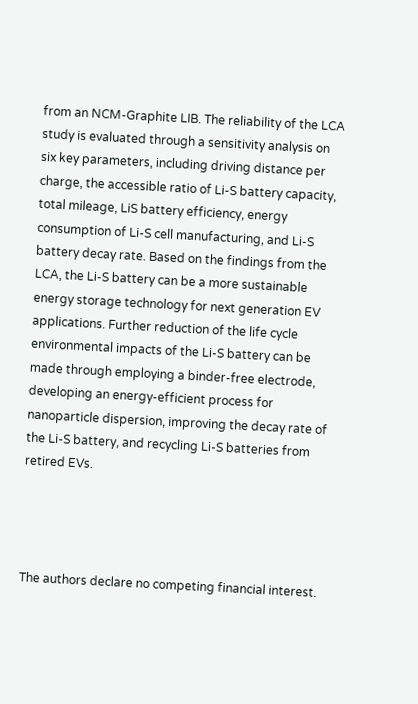from an NCM-Graphite LIB. The reliability of the LCA study is evaluated through a sensitivity analysis on six key parameters, including driving distance per charge, the accessible ratio of Li-S battery capacity, total mileage, LiS battery efficiency, energy consumption of Li-S cell manufacturing, and Li-S battery decay rate. Based on the findings from the LCA, the Li-S battery can be a more sustainable energy storage technology for next generation EV applications. Further reduction of the life cycle environmental impacts of the Li-S battery can be made through employing a binder-free electrode, developing an energy-efficient process for nanoparticle dispersion, improving the decay rate of the Li-S battery, and recycling Li-S batteries from retired EVs.




The authors declare no competing financial interest.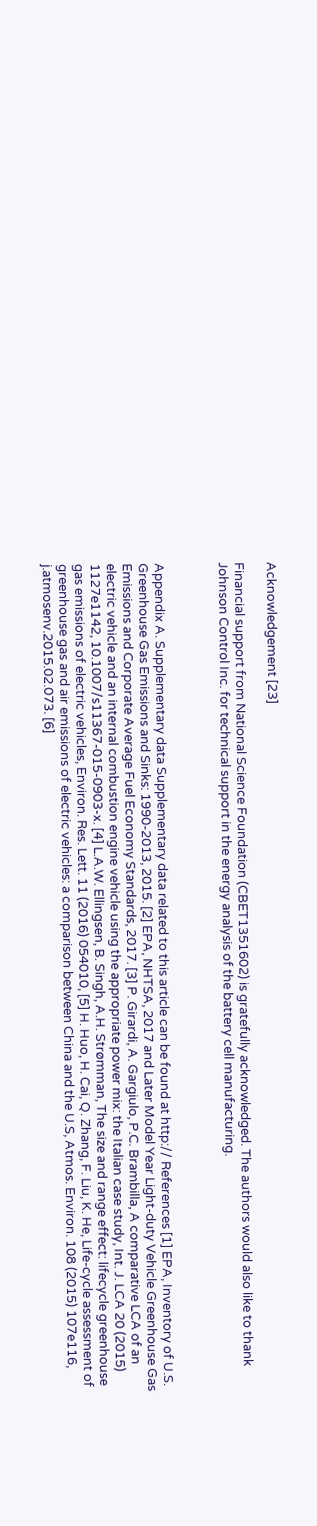Acknowledgement [23]

Financial support from National Science Foundation (CBET1351602) is gratefully acknowledged. The authors would also like to thank Johnson Control Inc. for technical support in the energy analysis of the battery cell manufacturing.



Appendix A. Supplementary data Supplementary data related to this article can be found at http:// References [1] EPA, Inventory of U.S. Greenhouse Gas Emissions and Sinks: 1990-2013, 2015. [2] EPA, NHTSA, 2017 and Later Model Year Light-duty Vehicle Greenhouse Gas Emissions and Corporate Average Fuel Economy Standards, 2017. [3] P. Girardi, A. Gargiulo, P.C. Brambilla, A comparative LCA of an electric vehicle and an internal combustion engine vehicle using the appropriate power mix: the Italian case study, Int. J. LCA 20 (2015) 1127e1142, 10.1007/s11367-015-0903-x. [4] L.A.W. Ellingsen, B. Singh, A.H. Strømman, The size and range effect: lifecycle greenhouse gas emissions of electric vehicles, Environ. Res. Lett. 11 (2016) 054010, [5] H. Huo, H. Cai, Q. Zhang, F. Liu, K. He, Life-cycle assessment of greenhouse gas and air emissions of electric vehicles: a comparison between China and the U.S, Atmos. Environ. 108 (2015) 107e116, j.atmosenv.2015.02.073. [6]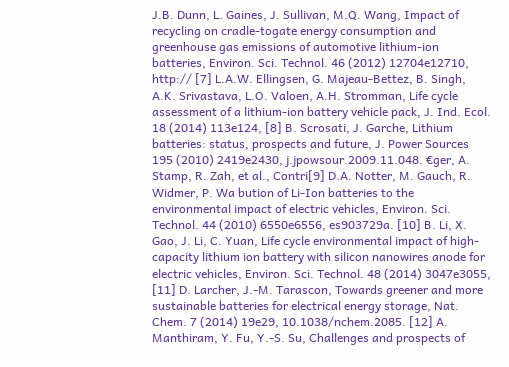J.B. Dunn, L. Gaines, J. Sullivan, M.Q. Wang, Impact of recycling on cradle-togate energy consumption and greenhouse gas emissions of automotive lithium-ion batteries, Environ. Sci. Technol. 46 (2012) 12704e12710, http:// [7] L.A.W. Ellingsen, G. Majeau-Bettez, B. Singh, A.K. Srivastava, L.O. Valoen, A.H. Stromman, Life cycle assessment of a lithium-ion battery vehicle pack, J. Ind. Ecol. 18 (2014) 113e124, [8] B. Scrosati, J. Garche, Lithium batteries: status, prospects and future, J. Power Sources 195 (2010) 2419e2430, j.jpowsour.2009.11.048. €ger, A. Stamp, R. Zah, et al., Contri[9] D.A. Notter, M. Gauch, R. Widmer, P. Wa bution of Li-Ion batteries to the environmental impact of electric vehicles, Environ. Sci. Technol. 44 (2010) 6550e6556, es903729a. [10] B. Li, X. Gao, J. Li, C. Yuan, Life cycle environmental impact of high-capacity lithium ion battery with silicon nanowires anode for electric vehicles, Environ. Sci. Technol. 48 (2014) 3047e3055, [11] D. Larcher, J.-M. Tarascon, Towards greener and more sustainable batteries for electrical energy storage, Nat. Chem. 7 (2014) 19e29, 10.1038/nchem.2085. [12] A. Manthiram, Y. Fu, Y.-S. Su, Challenges and prospects of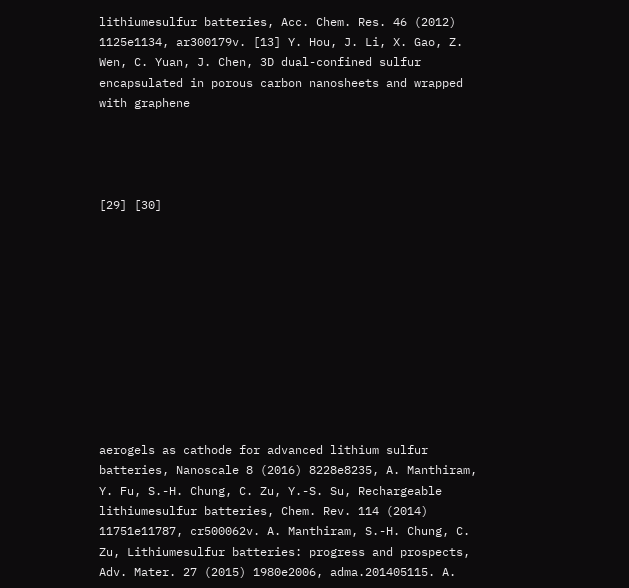lithiumesulfur batteries, Acc. Chem. Res. 46 (2012) 1125e1134, ar300179v. [13] Y. Hou, J. Li, X. Gao, Z. Wen, C. Yuan, J. Chen, 3D dual-confined sulfur encapsulated in porous carbon nanosheets and wrapped with graphene




[29] [30]











aerogels as cathode for advanced lithium sulfur batteries, Nanoscale 8 (2016) 8228e8235, A. Manthiram, Y. Fu, S.-H. Chung, C. Zu, Y.-S. Su, Rechargeable lithiumesulfur batteries, Chem. Rev. 114 (2014) 11751e11787, cr500062v. A. Manthiram, S.-H. Chung, C. Zu, Lithiumesulfur batteries: progress and prospects, Adv. Mater. 27 (2015) 1980e2006, adma.201405115. A.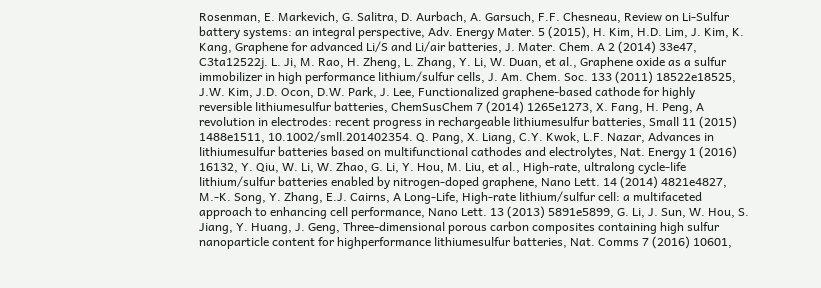Rosenman, E. Markevich, G. Salitra, D. Aurbach, A. Garsuch, F.F. Chesneau, Review on Li-Sulfur battery systems: an integral perspective, Adv. Energy Mater. 5 (2015), H. Kim, H.D. Lim, J. Kim, K. Kang, Graphene for advanced Li/S and Li/air batteries, J. Mater. Chem. A 2 (2014) 33e47, C3ta12522j. L. Ji, M. Rao, H. Zheng, L. Zhang, Y. Li, W. Duan, et al., Graphene oxide as a sulfur immobilizer in high performance lithium/sulfur cells, J. Am. Chem. Soc. 133 (2011) 18522e18525, J.W. Kim, J.D. Ocon, D.W. Park, J. Lee, Functionalized graphene-based cathode for highly reversible lithiumesulfur batteries, ChemSusChem 7 (2014) 1265e1273, X. Fang, H. Peng, A revolution in electrodes: recent progress in rechargeable lithiumesulfur batteries, Small 11 (2015) 1488e1511, 10.1002/smll.201402354. Q. Pang, X. Liang, C.Y. Kwok, L.F. Nazar, Advances in lithiumesulfur batteries based on multifunctional cathodes and electrolytes, Nat. Energy 1 (2016) 16132, Y. Qiu, W. Li, W. Zhao, G. Li, Y. Hou, M. Liu, et al., High-rate, ultralong cycle-life lithium/sulfur batteries enabled by nitrogen-doped graphene, Nano Lett. 14 (2014) 4821e4827, M.-K. Song, Y. Zhang, E.J. Cairns, A Long-Life, High-rate lithium/sulfur cell: a multifaceted approach to enhancing cell performance, Nano Lett. 13 (2013) 5891e5899, G. Li, J. Sun, W. Hou, S. Jiang, Y. Huang, J. Geng, Three-dimensional porous carbon composites containing high sulfur nanoparticle content for highperformance lithiumesulfur batteries, Nat. Comms 7 (2016) 10601,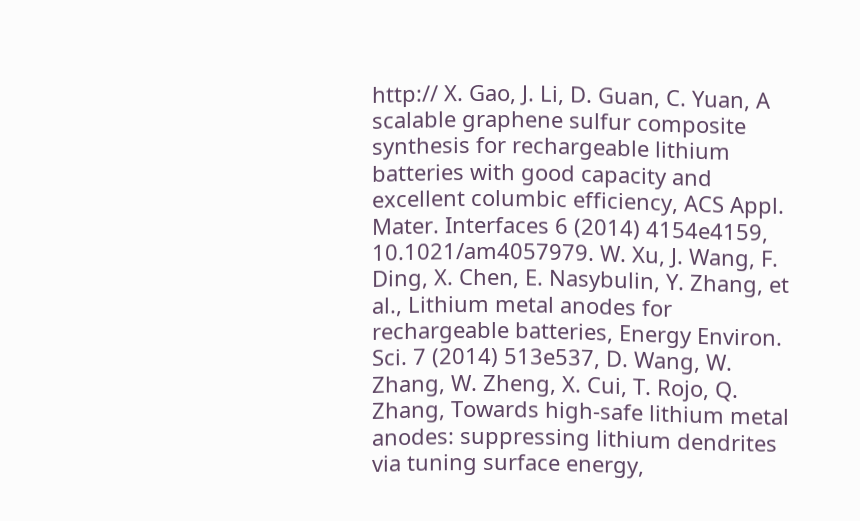http:// X. Gao, J. Li, D. Guan, C. Yuan, A scalable graphene sulfur composite synthesis for rechargeable lithium batteries with good capacity and excellent columbic efficiency, ACS Appl. Mater. Interfaces 6 (2014) 4154e4159, 10.1021/am4057979. W. Xu, J. Wang, F. Ding, X. Chen, E. Nasybulin, Y. Zhang, et al., Lithium metal anodes for rechargeable batteries, Energy Environ. Sci. 7 (2014) 513e537, D. Wang, W. Zhang, W. Zheng, X. Cui, T. Rojo, Q. Zhang, Towards high-safe lithium metal anodes: suppressing lithium dendrites via tuning surface energy,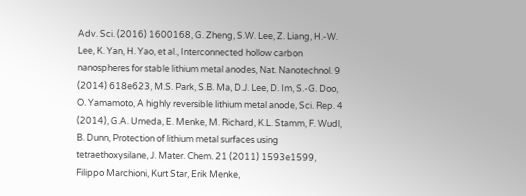Adv. Sci. (2016) 1600168, G. Zheng, S.W. Lee, Z. Liang, H.-W. Lee, K. Yan, H. Yao, et al., Interconnected hollow carbon nanospheres for stable lithium metal anodes, Nat. Nanotechnol. 9 (2014) 618e623, M.S. Park, S.B. Ma, D.J. Lee, D. Im, S.-G. Doo, O. Yamamoto, A highly reversible lithium metal anode, Sci. Rep. 4 (2014), G.A. Umeda, E. Menke, M. Richard, K.L. Stamm, F. Wudl, B. Dunn, Protection of lithium metal surfaces using tetraethoxysilane, J. Mater. Chem. 21 (2011) 1593e1599, Filippo Marchioni, Kurt Star, Erik Menke,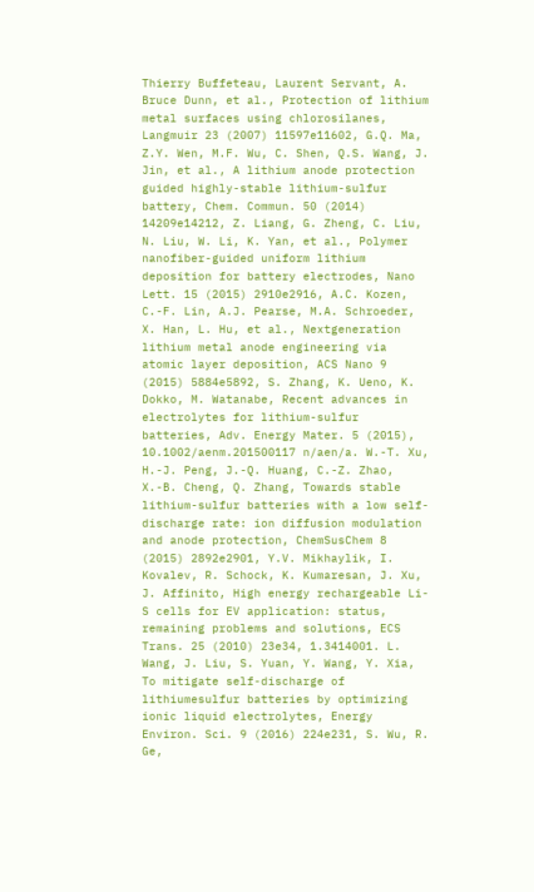Thierry Buffeteau, Laurent Servant, A. Bruce Dunn, et al., Protection of lithium metal surfaces using chlorosilanes, Langmuir 23 (2007) 11597e11602, G.Q. Ma, Z.Y. Wen, M.F. Wu, C. Shen, Q.S. Wang, J. Jin, et al., A lithium anode protection guided highly-stable lithium-sulfur battery, Chem. Commun. 50 (2014) 14209e14212, Z. Liang, G. Zheng, C. Liu, N. Liu, W. Li, K. Yan, et al., Polymer nanofiber-guided uniform lithium deposition for battery electrodes, Nano Lett. 15 (2015) 2910e2916, A.C. Kozen, C.-F. Lin, A.J. Pearse, M.A. Schroeder, X. Han, L. Hu, et al., Nextgeneration lithium metal anode engineering via atomic layer deposition, ACS Nano 9 (2015) 5884e5892, S. Zhang, K. Ueno, K. Dokko, M. Watanabe, Recent advances in electrolytes for lithium-sulfur batteries, Adv. Energy Mater. 5 (2015), 10.1002/aenm.201500117 n/aen/a. W.-T. Xu, H.-J. Peng, J.-Q. Huang, C.-Z. Zhao, X.-B. Cheng, Q. Zhang, Towards stable lithium-sulfur batteries with a low self-discharge rate: ion diffusion modulation and anode protection, ChemSusChem 8 (2015) 2892e2901, Y.V. Mikhaylik, I. Kovalev, R. Schock, K. Kumaresan, J. Xu, J. Affinito, High energy rechargeable Li-S cells for EV application: status, remaining problems and solutions, ECS Trans. 25 (2010) 23e34, 1.3414001. L. Wang, J. Liu, S. Yuan, Y. Wang, Y. Xia, To mitigate self-discharge of lithiumesulfur batteries by optimizing ionic liquid electrolytes, Energy Environ. Sci. 9 (2016) 224e231, S. Wu, R. Ge,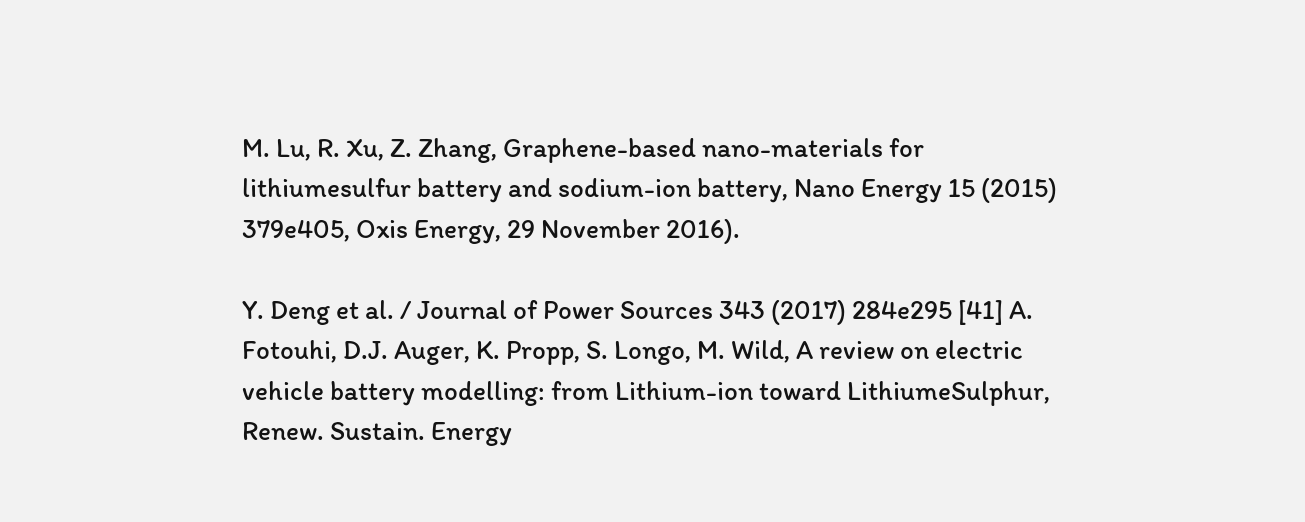M. Lu, R. Xu, Z. Zhang, Graphene-based nano-materials for lithiumesulfur battery and sodium-ion battery, Nano Energy 15 (2015) 379e405, Oxis Energy, 29 November 2016).

Y. Deng et al. / Journal of Power Sources 343 (2017) 284e295 [41] A. Fotouhi, D.J. Auger, K. Propp, S. Longo, M. Wild, A review on electric vehicle battery modelling: from Lithium-ion toward LithiumeSulphur, Renew. Sustain. Energy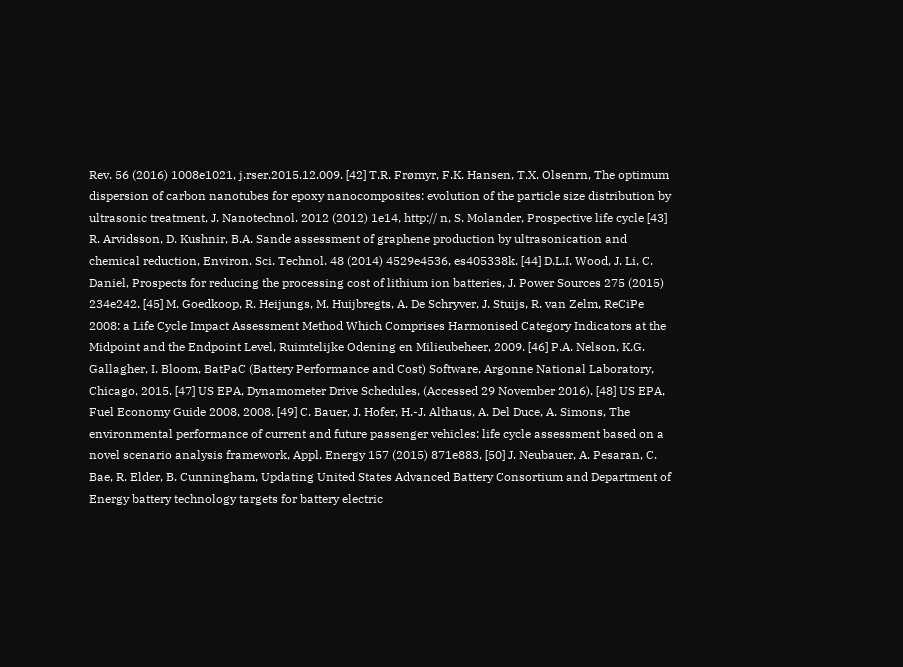Rev. 56 (2016) 1008e1021, j.rser.2015.12.009. [42] T.R. Frømyr, F.K. Hansen, T.X. Olsenrn, The optimum dispersion of carbon nanotubes for epoxy nanocomposites: evolution of the particle size distribution by ultrasonic treatment, J. Nanotechnol. 2012 (2012) 1e14, http:// n, S. Molander, Prospective life cycle [43] R. Arvidsson, D. Kushnir, B.A. Sande assessment of graphene production by ultrasonication and chemical reduction, Environ. Sci. Technol. 48 (2014) 4529e4536, es405338k. [44] D.L.I. Wood, J. Li, C. Daniel, Prospects for reducing the processing cost of lithium ion batteries, J. Power Sources 275 (2015) 234e242. [45] M. Goedkoop, R. Heijungs, M. Huijbregts, A. De Schryver, J. Stuijs, R. van Zelm, ReCiPe 2008: a Life Cycle Impact Assessment Method Which Comprises Harmonised Category Indicators at the Midpoint and the Endpoint Level, Ruimtelijke Odening en Milieubeheer, 2009. [46] P.A. Nelson, K.G. Gallagher, I. Bloom, BatPaC (Battery Performance and Cost) Software, Argonne National Laboratory, Chicago, 2015. [47] US EPA, Dynamometer Drive Schedules, (Accessed 29 November 2016). [48] US EPA, Fuel Economy Guide 2008, 2008. [49] C. Bauer, J. Hofer, H.-J. Althaus, A. Del Duce, A. Simons, The environmental performance of current and future passenger vehicles: life cycle assessment based on a novel scenario analysis framework, Appl. Energy 157 (2015) 871e883, [50] J. Neubauer, A. Pesaran, C. Bae, R. Elder, B. Cunningham, Updating United States Advanced Battery Consortium and Department of Energy battery technology targets for battery electric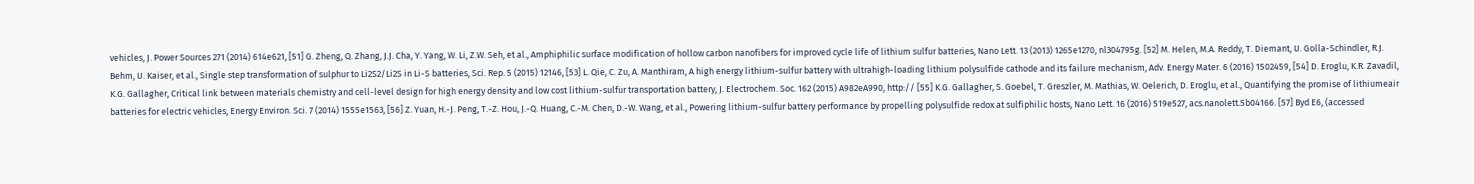vehicles, J. Power Sources 271 (2014) 614e621, [51] G. Zheng, Q. Zhang, J.J. Cha, Y. Yang, W. Li, Z.W. Seh, et al., Amphiphilic surface modification of hollow carbon nanofibers for improved cycle life of lithium sulfur batteries, Nano Lett. 13 (2013) 1265e1270, nl304795g. [52] M. Helen, M.A. Reddy, T. Diemant, U. Golla-Schindler, R.J. Behm, U. Kaiser, et al., Single step transformation of sulphur to Li2S2/Li2S in Li-S batteries, Sci. Rep. 5 (2015) 12146, [53] L. Qie, C. Zu, A. Manthiram, A high energy lithium-sulfur battery with ultrahigh-loading lithium polysulfide cathode and its failure mechanism, Adv. Energy Mater. 6 (2016) 1502459, [54] D. Eroglu, K.R. Zavadil, K.G. Gallagher, Critical link between materials chemistry and cell-level design for high energy density and low cost lithium-sulfur transportation battery, J. Electrochem. Soc. 162 (2015) A982eA990, http:// [55] K.G. Gallagher, S. Goebel, T. Greszler, M. Mathias, W. Oelerich, D. Eroglu, et al., Quantifying the promise of lithiumeair batteries for electric vehicles, Energy Environ. Sci. 7 (2014) 1555e1563, [56] Z. Yuan, H.-J. Peng, T.-Z. Hou, J.-Q. Huang, C.-M. Chen, D.-W. Wang, et al., Powering lithium-sulfur battery performance by propelling polysulfide redox at sulfiphilic hosts, Nano Lett. 16 (2016) 519e527, acs.nanolett.5b04166. [57] Byd E6, (accessed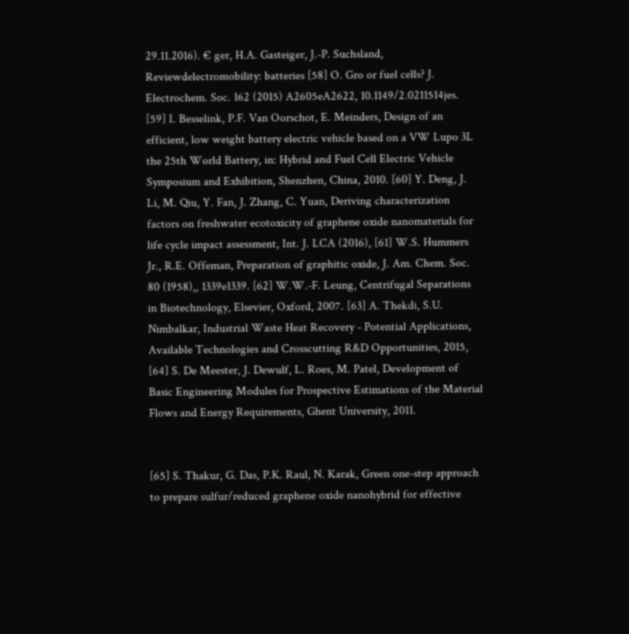29.11.2016). € ger, H.A. Gasteiger, J.-P. Suchsland, Reviewdelectromobility: batteries [58] O. Gro or fuel cells? J. Electrochem. Soc. 162 (2015) A2605eA2622, 10.1149/2.0211514jes. [59] I. Besselink, P.F. Van Oorschot, E. Meinders, Design of an efficient, low weight battery electric vehicle based on a VW Lupo 3L the 25th World Battery, in: Hybrid and Fuel Cell Electric Vehicle Symposium and Exhibition, Shenzhen, China, 2010. [60] Y. Deng, J. Li, M. Qiu, Y. Fan, J. Zhang, C. Yuan, Deriving characterization factors on freshwater ecotoxicity of graphene oxide nanomaterials for life cycle impact assessment, Int. J. LCA (2016), [61] W.S. Hummers Jr., R.E. Offeman, Preparation of graphitic oxide, J. Am. Chem. Soc. 80 (1958),, 1339e1339. [62] W.W.-F. Leung, Centrifugal Separations in Biotechnology, Elsevier, Oxford, 2007. [63] A. Thekdi, S.U. Nimbalkar, Industrial Waste Heat Recovery - Potential Applications, Available Technologies and Crosscutting R&D Opportunities, 2015, [64] S. De Meester, J. Dewulf, L. Roes, M. Patel, Development of Basic Engineering Modules for Prospective Estimations of the Material Flows and Energy Requirements, Ghent University, 2011.


[65] S. Thakur, G. Das, P.K. Raul, N. Karak, Green one-step approach to prepare sulfur/reduced graphene oxide nanohybrid for effective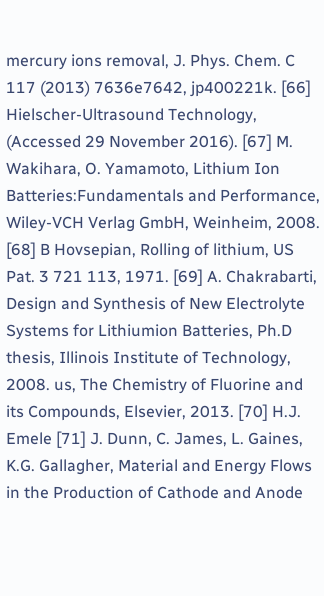mercury ions removal, J. Phys. Chem. C 117 (2013) 7636e7642, jp400221k. [66] Hielscher-Ultrasound Technology, (Accessed 29 November 2016). [67] M. Wakihara, O. Yamamoto, Lithium Ion Batteries:Fundamentals and Performance, Wiley-VCH Verlag GmbH, Weinheim, 2008. [68] B Hovsepian, Rolling of lithium, US Pat. 3 721 113, 1971. [69] A. Chakrabarti, Design and Synthesis of New Electrolyte Systems for Lithiumion Batteries, Ph.D thesis, Illinois Institute of Technology, 2008. us, The Chemistry of Fluorine and its Compounds, Elsevier, 2013. [70] H.J. Emele [71] J. Dunn, C. James, L. Gaines, K.G. Gallagher, Material and Energy Flows in the Production of Cathode and Anode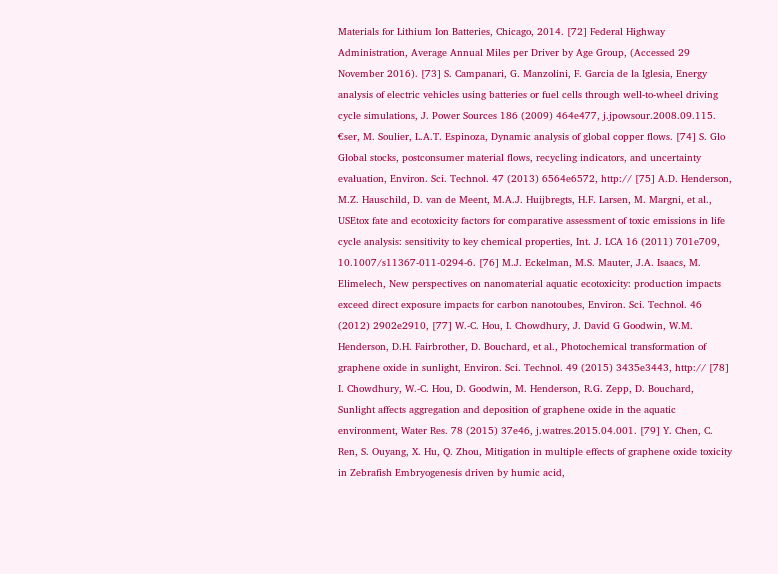Materials for Lithium Ion Batteries, Chicago, 2014. [72] Federal Highway Administration, Average Annual Miles per Driver by Age Group, (Accessed 29 November 2016). [73] S. Campanari, G. Manzolini, F. Garcia de la Iglesia, Energy analysis of electric vehicles using batteries or fuel cells through well-to-wheel driving cycle simulations, J. Power Sources 186 (2009) 464e477, j.jpowsour.2008.09.115. €ser, M. Soulier, L.A.T. Espinoza, Dynamic analysis of global copper flows. [74] S. Glo Global stocks, postconsumer material flows, recycling indicators, and uncertainty evaluation, Environ. Sci. Technol. 47 (2013) 6564e6572, http:// [75] A.D. Henderson, M.Z. Hauschild, D. van de Meent, M.A.J. Huijbregts, H.F. Larsen, M. Margni, et al., USEtox fate and ecotoxicity factors for comparative assessment of toxic emissions in life cycle analysis: sensitivity to key chemical properties, Int. J. LCA 16 (2011) 701e709, 10.1007/s11367-011-0294-6. [76] M.J. Eckelman, M.S. Mauter, J.A. Isaacs, M. Elimelech, New perspectives on nanomaterial aquatic ecotoxicity: production impacts exceed direct exposure impacts for carbon nanotoubes, Environ. Sci. Technol. 46 (2012) 2902e2910, [77] W.-C. Hou, I. Chowdhury, J. David G Goodwin, W.M. Henderson, D.H. Fairbrother, D. Bouchard, et al., Photochemical transformation of graphene oxide in sunlight, Environ. Sci. Technol. 49 (2015) 3435e3443, http:// [78] I. Chowdhury, W.-C. Hou, D. Goodwin, M. Henderson, R.G. Zepp, D. Bouchard, Sunlight affects aggregation and deposition of graphene oxide in the aquatic environment, Water Res. 78 (2015) 37e46, j.watres.2015.04.001. [79] Y. Chen, C. Ren, S. Ouyang, X. Hu, Q. Zhou, Mitigation in multiple effects of graphene oxide toxicity in Zebrafish Embryogenesis driven by humic acid,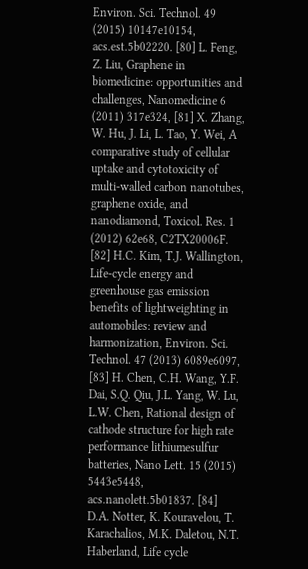Environ. Sci. Technol. 49 (2015) 10147e10154, acs.est.5b02220. [80] L. Feng, Z. Liu, Graphene in biomedicine: opportunities and challenges, Nanomedicine 6 (2011) 317e324, [81] X. Zhang, W. Hu, J. Li, L. Tao, Y. Wei, A comparative study of cellular uptake and cytotoxicity of multi-walled carbon nanotubes, graphene oxide, and nanodiamond, Toxicol. Res. 1 (2012) 62e68, C2TX20006F. [82] H.C. Kim, T.J. Wallington, Life-cycle energy and greenhouse gas emission benefits of lightweighting in automobiles: review and harmonization, Environ. Sci. Technol. 47 (2013) 6089e6097, [83] H. Chen, C.H. Wang, Y.F. Dai, S.Q. Qiu, J.L. Yang, W. Lu, L.W. Chen, Rational design of cathode structure for high rate performance lithiumesulfur batteries, Nano Lett. 15 (2015) 5443e5448, acs.nanolett.5b01837. [84] D.A. Notter, K. Kouravelou, T. Karachalios, M.K. Daletou, N.T. Haberland, Life cycle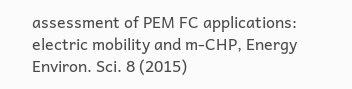assessment of PEM FC applications: electric mobility and m-CHP, Energy Environ. Sci. 8 (2015)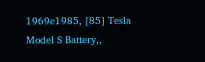1969e1985, [85] Tesla Model S Battery,,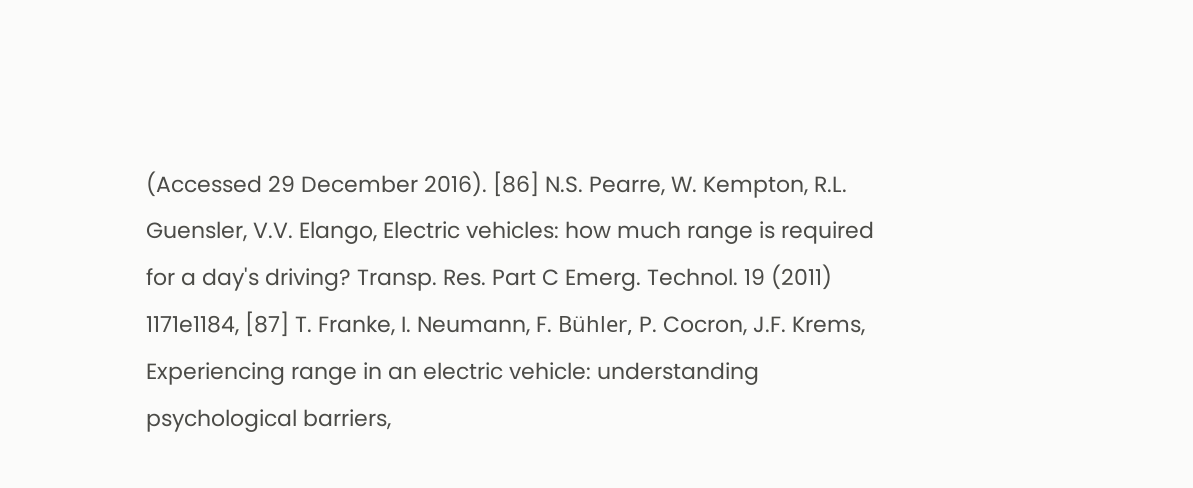(Accessed 29 December 2016). [86] N.S. Pearre, W. Kempton, R.L. Guensler, V.V. Elango, Electric vehicles: how much range is required for a day's driving? Transp. Res. Part C Emerg. Technol. 19 (2011) 1171e1184, [87] T. Franke, I. Neumann, F. Bühler, P. Cocron, J.F. Krems, Experiencing range in an electric vehicle: understanding psychological barriers,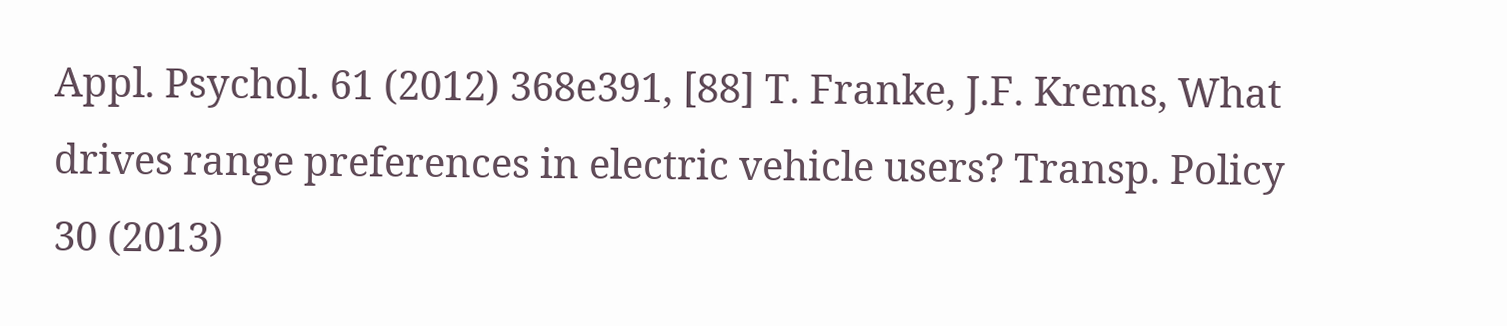Appl. Psychol. 61 (2012) 368e391, [88] T. Franke, J.F. Krems, What drives range preferences in electric vehicle users? Transp. Policy 30 (2013)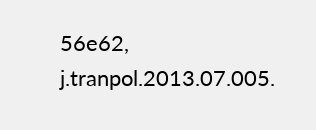56e62, j.tranpol.2013.07.005.